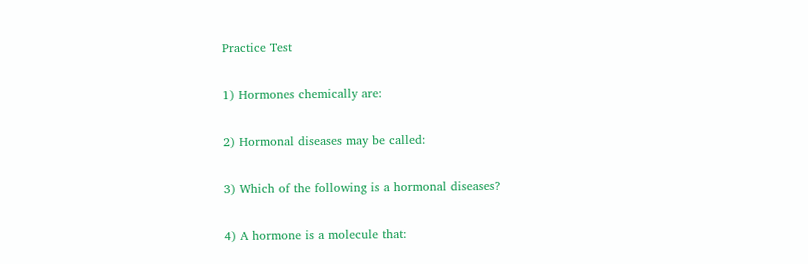Practice Test

1) Hormones chemically are:

2) Hormonal diseases may be called:

3) Which of the following is a hormonal diseases?

4) A hormone is a molecule that: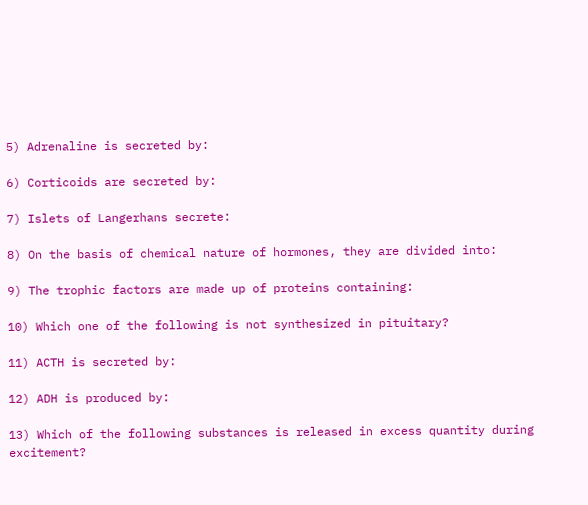5) Adrenaline is secreted by:

6) Corticoids are secreted by:

7) Islets of Langerhans secrete:

8) On the basis of chemical nature of hormones, they are divided into:

9) The trophic factors are made up of proteins containing:

10) Which one of the following is not synthesized in pituitary?

11) ACTH is secreted by:

12) ADH is produced by:

13) Which of the following substances is released in excess quantity during excitement?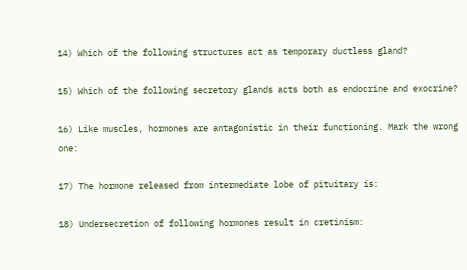14) Which of the following structures act as temporary ductless gland?

15) Which of the following secretory glands acts both as endocrine and exocrine?

16) Like muscles, hormones are antagonistic in their functioning. Mark the wrong one:

17) The hormone released from intermediate lobe of pituitary is:

18) Undersecretion of following hormones result in cretinism: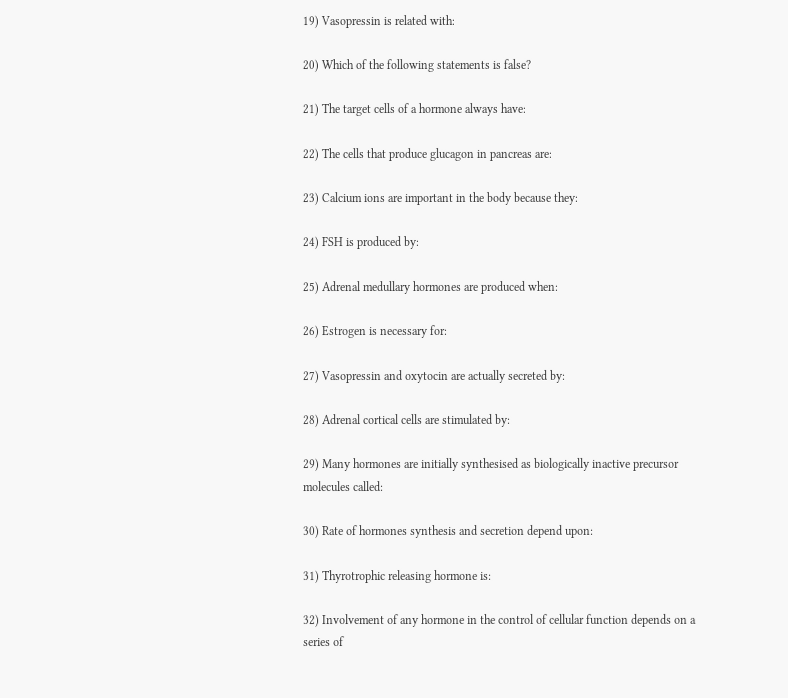19) Vasopressin is related with:

20) Which of the following statements is false?

21) The target cells of a hormone always have:

22) The cells that produce glucagon in pancreas are:

23) Calcium ions are important in the body because they:

24) FSH is produced by:

25) Adrenal medullary hormones are produced when:

26) Estrogen is necessary for:

27) Vasopressin and oxytocin are actually secreted by:

28) Adrenal cortical cells are stimulated by:

29) Many hormones are initially synthesised as biologically inactive precursor molecules called:

30) Rate of hormones synthesis and secretion depend upon:

31) Thyrotrophic releasing hormone is:

32) Involvement of any hormone in the control of cellular function depends on a series of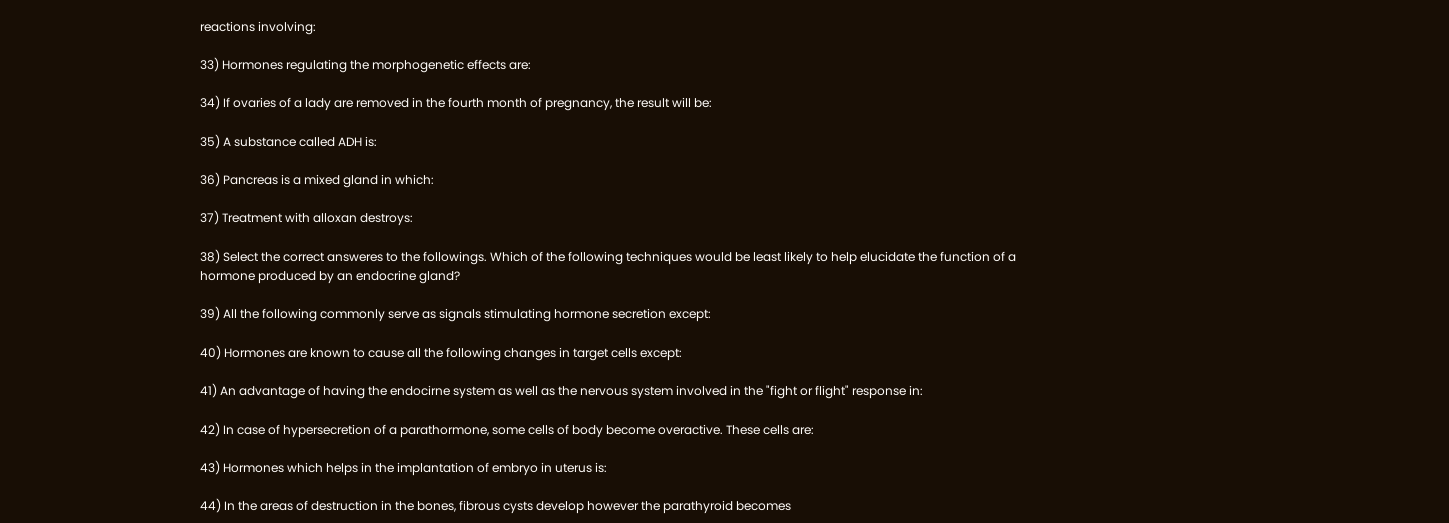reactions involving:

33) Hormones regulating the morphogenetic effects are:

34) If ovaries of a lady are removed in the fourth month of pregnancy, the result will be:

35) A substance called ADH is:

36) Pancreas is a mixed gland in which:

37) Treatment with alloxan destroys:

38) Select the correct answeres to the followings. Which of the following techniques would be least likely to help elucidate the function of a hormone produced by an endocrine gland?

39) All the following commonly serve as signals stimulating hormone secretion except:

40) Hormones are known to cause all the following changes in target cells except:

41) An advantage of having the endocirne system as well as the nervous system involved in the "fight or flight" response in:

42) In case of hypersecretion of a parathormone, some cells of body become overactive. These cells are:

43) Hormones which helps in the implantation of embryo in uterus is:

44) In the areas of destruction in the bones, fibrous cysts develop however the parathyroid becomes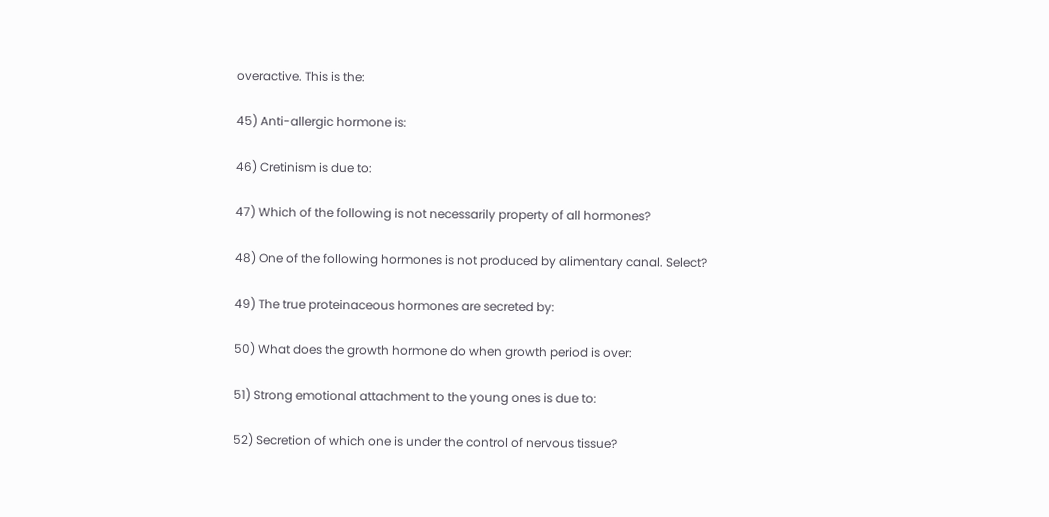overactive. This is the:

45) Anti-allergic hormone is:

46) Cretinism is due to:

47) Which of the following is not necessarily property of all hormones?

48) One of the following hormones is not produced by alimentary canal. Select?

49) The true proteinaceous hormones are secreted by:

50) What does the growth hormone do when growth period is over:

51) Strong emotional attachment to the young ones is due to:

52) Secretion of which one is under the control of nervous tissue?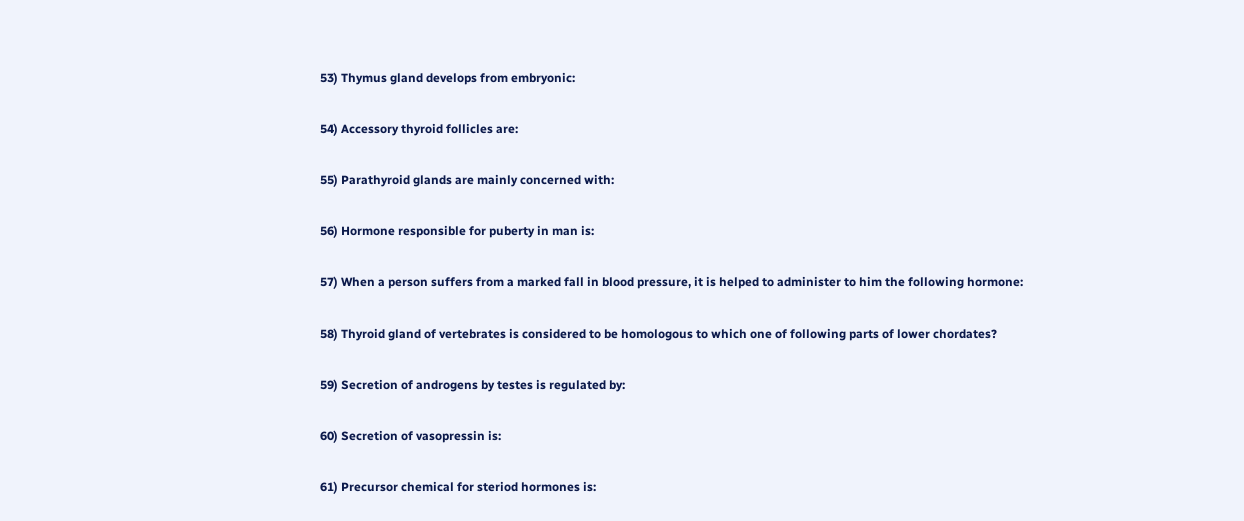53) Thymus gland develops from embryonic:

54) Accessory thyroid follicles are:

55) Parathyroid glands are mainly concerned with:

56) Hormone responsible for puberty in man is:

57) When a person suffers from a marked fall in blood pressure, it is helped to administer to him the following hormone:

58) Thyroid gland of vertebrates is considered to be homologous to which one of following parts of lower chordates?

59) Secretion of androgens by testes is regulated by:

60) Secretion of vasopressin is:

61) Precursor chemical for steriod hormones is: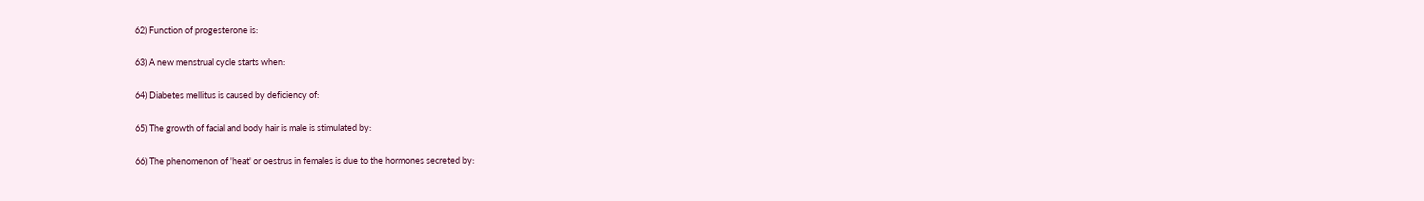62) Function of progesterone is:

63) A new menstrual cycle starts when:

64) Diabetes mellitus is caused by deficiency of:

65) The growth of facial and body hair is male is stimulated by:

66) The phenomenon of 'heat' or oestrus in females is due to the hormones secreted by: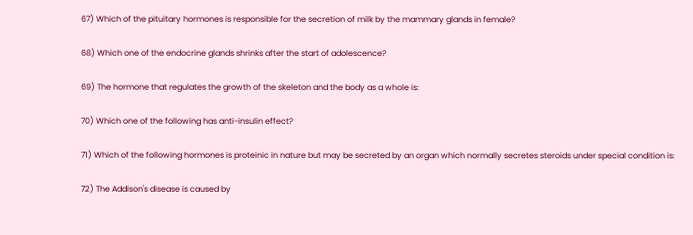67) Which of the pituitary hormones is responsible for the secretion of milk by the mammary glands in female?

68) Which one of the endocrine glands shrinks after the start of adolescence?

69) The hormone that regulates the growth of the skeleton and the body as a whole is:

70) Which one of the following has anti-insulin effect?

71) Which of the following hormones is proteinic in nature but may be secreted by an organ which normally secretes steroids under special condition is:

72) The Addison's disease is caused by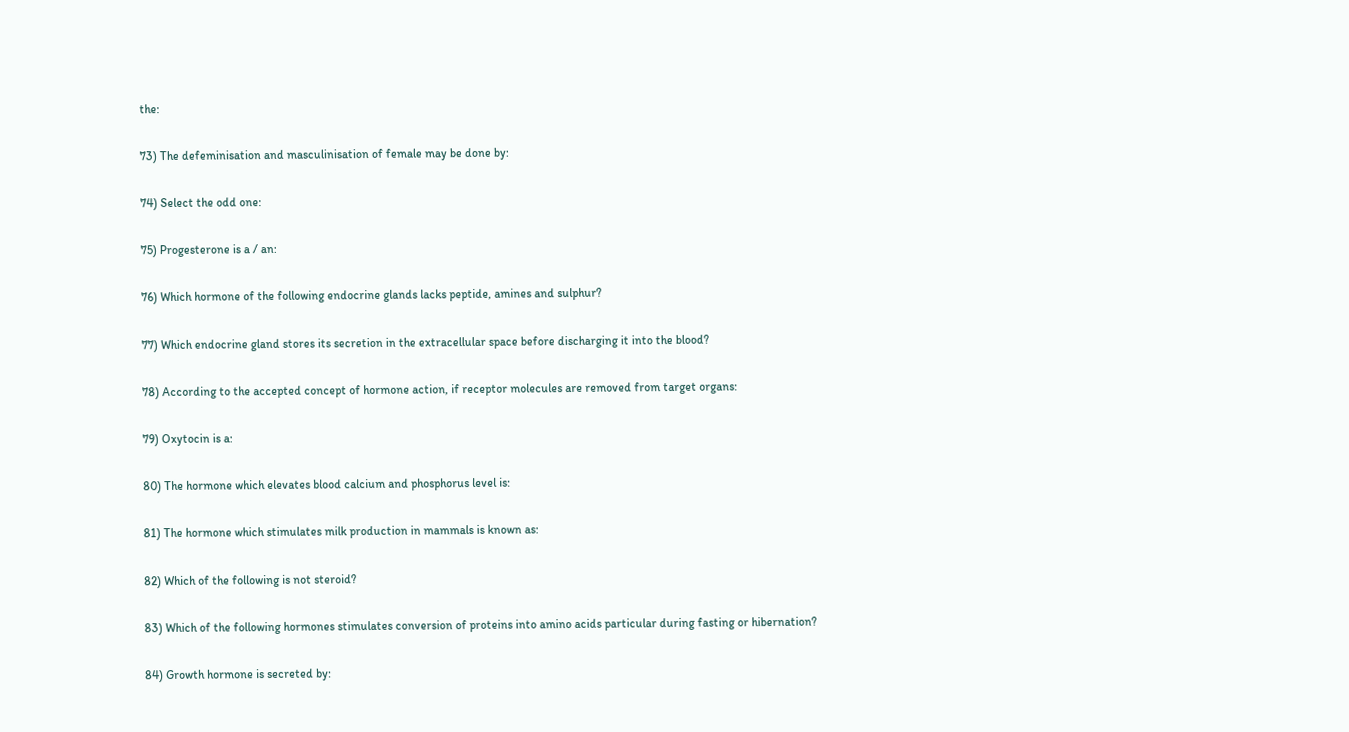the:

73) The defeminisation and masculinisation of female may be done by:

74) Select the odd one:

75) Progesterone is a / an:

76) Which hormone of the following endocrine glands lacks peptide, amines and sulphur?

77) Which endocrine gland stores its secretion in the extracellular space before discharging it into the blood?

78) According to the accepted concept of hormone action, if receptor molecules are removed from target organs:

79) Oxytocin is a:

80) The hormone which elevates blood calcium and phosphorus level is:

81) The hormone which stimulates milk production in mammals is known as:

82) Which of the following is not steroid?

83) Which of the following hormones stimulates conversion of proteins into amino acids particular during fasting or hibernation?

84) Growth hormone is secreted by: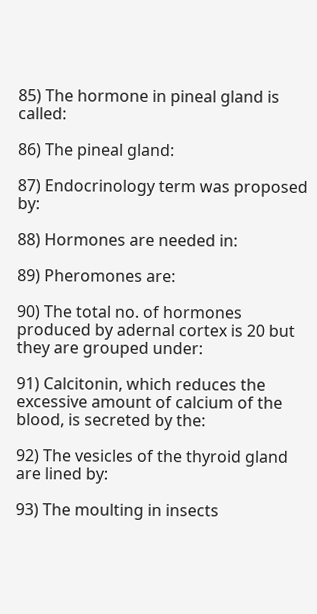85) The hormone in pineal gland is called:

86) The pineal gland:

87) Endocrinology term was proposed by:

88) Hormones are needed in:

89) Pheromones are:

90) The total no. of hormones produced by adernal cortex is 20 but they are grouped under:

91) Calcitonin, which reduces the excessive amount of calcium of the blood, is secreted by the:

92) The vesicles of the thyroid gland are lined by:

93) The moulting in insects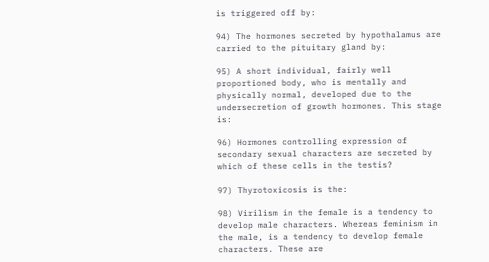is triggered off by:

94) The hormones secreted by hypothalamus are carried to the pituitary gland by:

95) A short individual, fairly well proportioned body, who is mentally and physically normal, developed due to the undersecretion of growth hormones. This stage is:

96) Hormones controlling expression of secondary sexual characters are secreted by which of these cells in the testis?

97) Thyrotoxicosis is the:

98) Virilism in the female is a tendency to develop male characters. Whereas feminism in the male, is a tendency to develop female characters. These are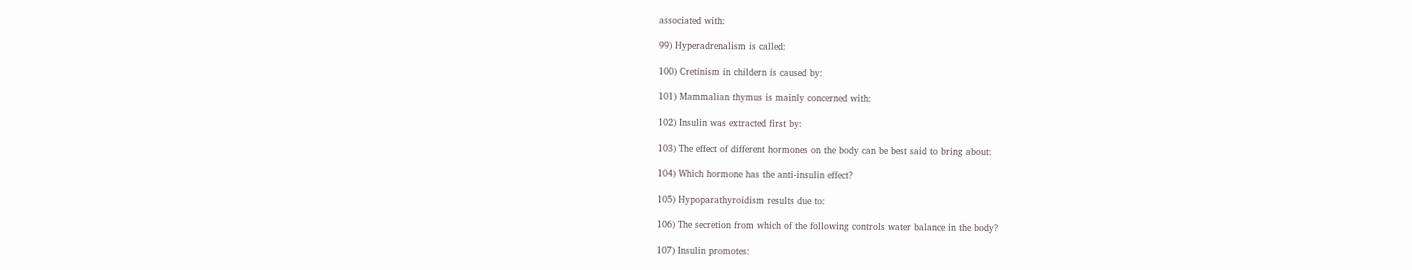associated with:

99) Hyperadrenalism is called:

100) Cretinism in childern is caused by:

101) Mammalian thymus is mainly concerned with:

102) Insulin was extracted first by:

103) The effect of different hormones on the body can be best said to bring about:

104) Which hormone has the anti-insulin effect?

105) Hypoparathyroidism results due to:

106) The secretion from which of the following controls water balance in the body?

107) Insulin promotes: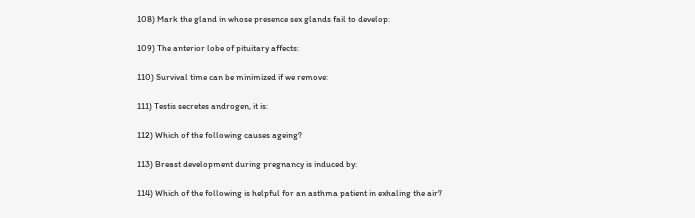108) Mark the gland in whose presence sex glands fail to develop:

109) The anterior lobe of pituitary affects:

110) Survival time can be minimized if we remove:

111) Testis secretes androgen, it is:

112) Which of the following causes ageing?

113) Breast development during pregnancy is induced by:

114) Which of the following is helpful for an asthma patient in exhaling the air?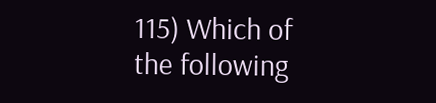115) Which of the following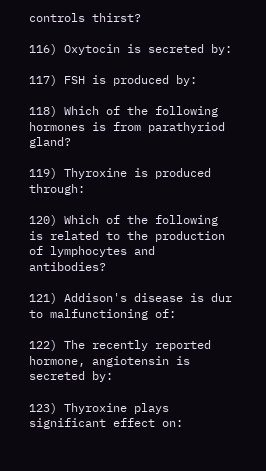controls thirst?

116) Oxytocin is secreted by:

117) FSH is produced by:

118) Which of the following hormones is from parathyriod gland?

119) Thyroxine is produced through:

120) Which of the following is related to the production of lymphocytes and antibodies?

121) Addison's disease is dur to malfunctioning of:

122) The recently reported hormone, angiotensin is secreted by:

123) Thyroxine plays significant effect on: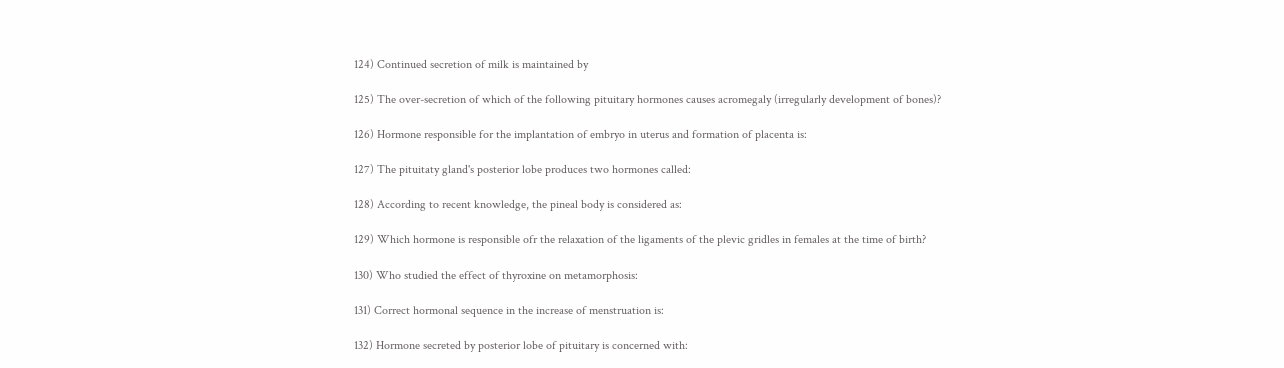124) Continued secretion of milk is maintained by

125) The over-secretion of which of the following pituitary hormones causes acromegaly (irregularly development of bones)?

126) Hormone responsible for the implantation of embryo in uterus and formation of placenta is:

127) The pituitaty gland's posterior lobe produces two hormones called:

128) According to recent knowledge, the pineal body is considered as:

129) Which hormone is responsible ofr the relaxation of the ligaments of the plevic gridles in females at the time of birth?

130) Who studied the effect of thyroxine on metamorphosis:

131) Correct hormonal sequence in the increase of menstruation is:

132) Hormone secreted by posterior lobe of pituitary is concerned with: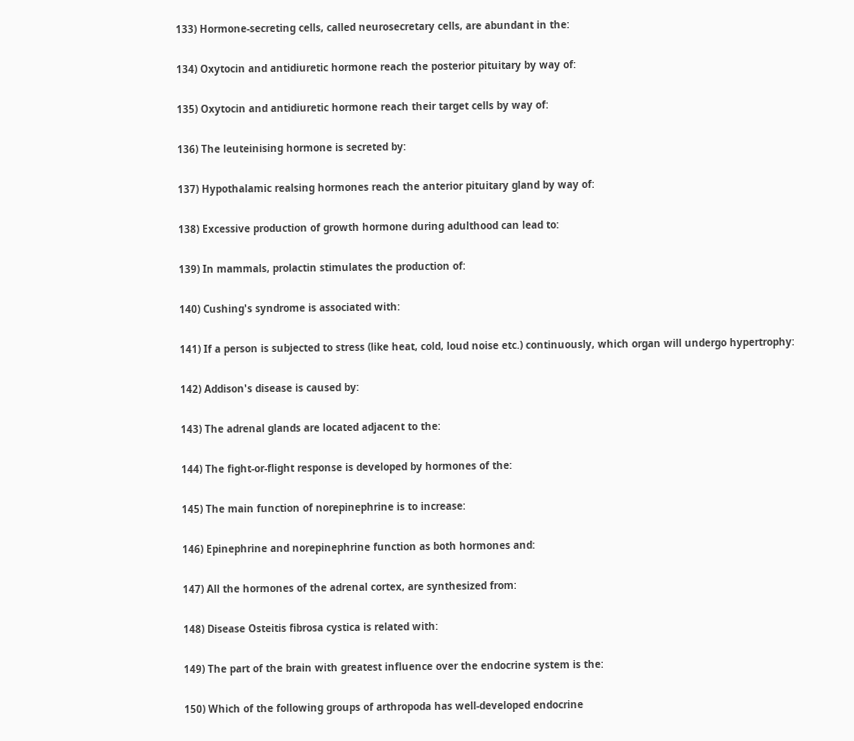133) Hormone-secreting cells, called neurosecretary cells, are abundant in the:

134) Oxytocin and antidiuretic hormone reach the posterior pituitary by way of:

135) Oxytocin and antidiuretic hormone reach their target cells by way of:

136) The leuteinising hormone is secreted by:

137) Hypothalamic realsing hormones reach the anterior pituitary gland by way of:

138) Excessive production of growth hormone during adulthood can lead to:

139) In mammals, prolactin stimulates the production of:

140) Cushing's syndrome is associated with:

141) If a person is subjected to stress (like heat, cold, loud noise etc.) continuously, which organ will undergo hypertrophy:

142) Addison's disease is caused by:

143) The adrenal glands are located adjacent to the:

144) The fight-or-flight response is developed by hormones of the:

145) The main function of norepinephrine is to increase:

146) Epinephrine and norepinephrine function as both hormones and:

147) All the hormones of the adrenal cortex, are synthesized from:

148) Disease Osteitis fibrosa cystica is related with:

149) The part of the brain with greatest influence over the endocrine system is the:

150) Which of the following groups of arthropoda has well-developed endocrine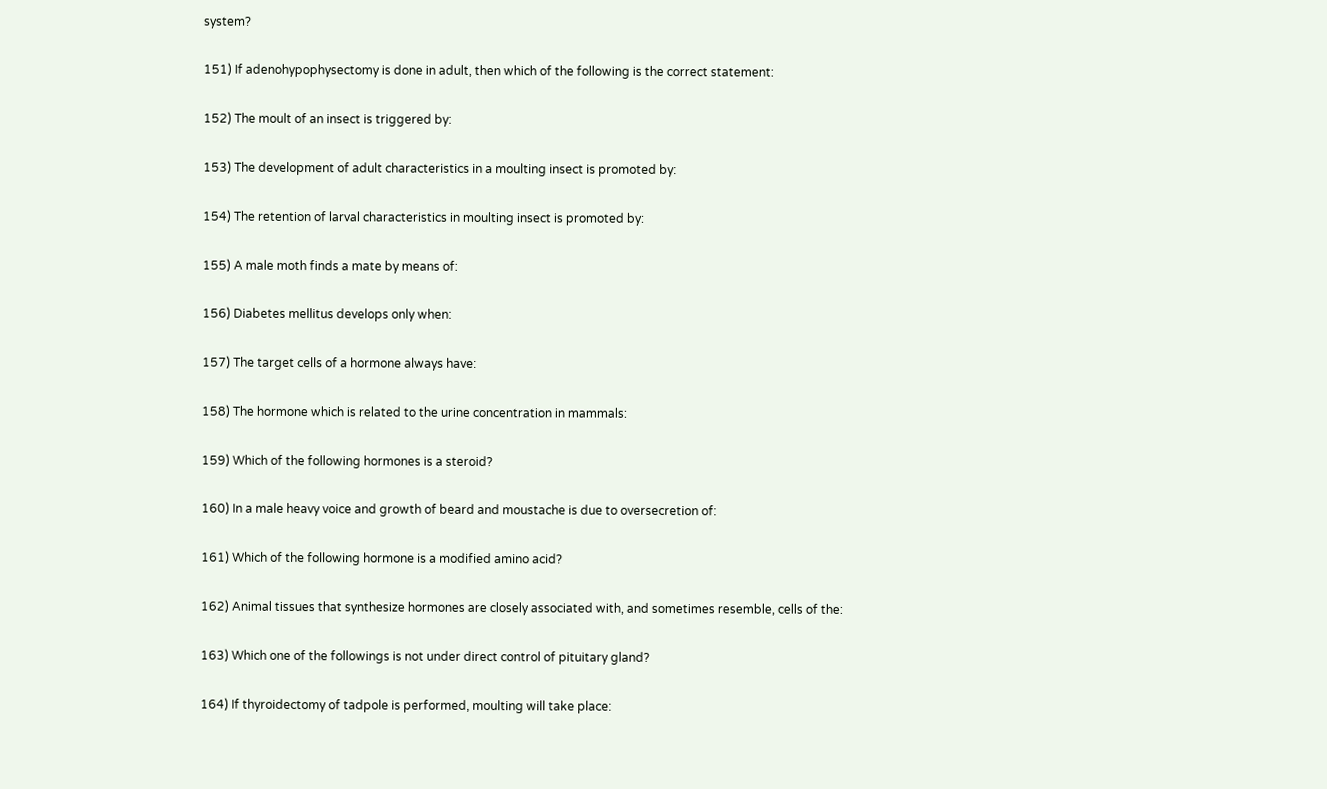system?

151) If adenohypophysectomy is done in adult, then which of the following is the correct statement:

152) The moult of an insect is triggered by:

153) The development of adult characteristics in a moulting insect is promoted by:

154) The retention of larval characteristics in moulting insect is promoted by:

155) A male moth finds a mate by means of:

156) Diabetes mellitus develops only when:

157) The target cells of a hormone always have:

158) The hormone which is related to the urine concentration in mammals:

159) Which of the following hormones is a steroid?

160) In a male heavy voice and growth of beard and moustache is due to oversecretion of:

161) Which of the following hormone is a modified amino acid?

162) Animal tissues that synthesize hormones are closely associated with, and sometimes resemble, cells of the:

163) Which one of the followings is not under direct control of pituitary gland?

164) If thyroidectomy of tadpole is performed, moulting will take place: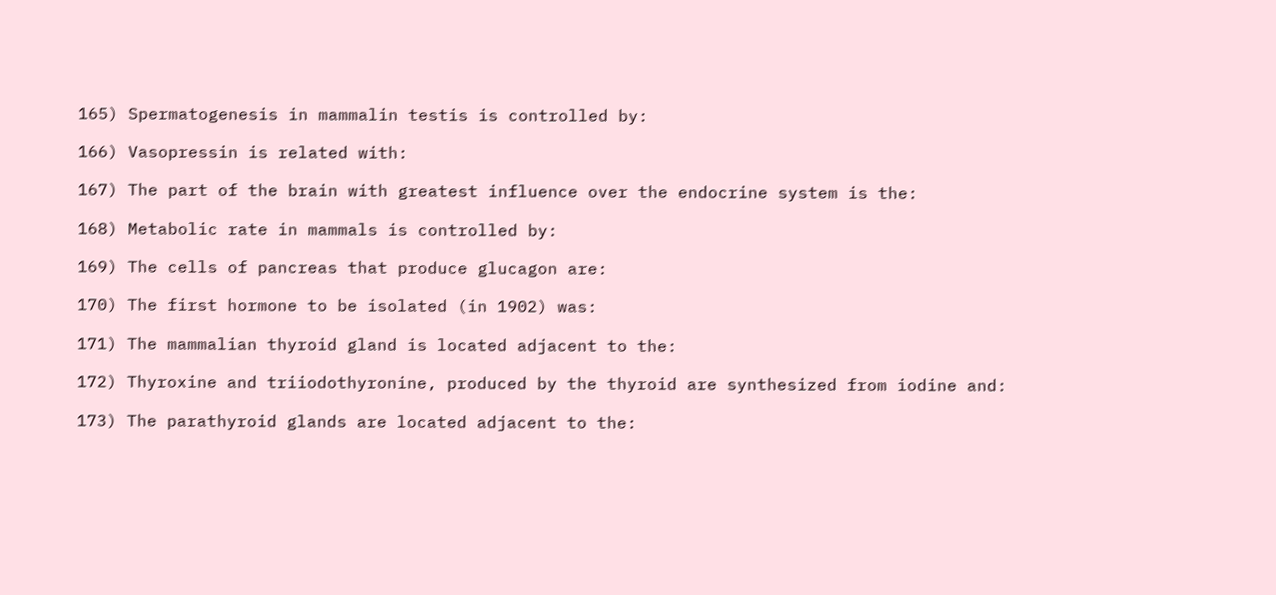165) Spermatogenesis in mammalin testis is controlled by:

166) Vasopressin is related with:

167) The part of the brain with greatest influence over the endocrine system is the:

168) Metabolic rate in mammals is controlled by:

169) The cells of pancreas that produce glucagon are:

170) The first hormone to be isolated (in 1902) was:

171) The mammalian thyroid gland is located adjacent to the:

172) Thyroxine and triiodothyronine, produced by the thyroid are synthesized from iodine and:

173) The parathyroid glands are located adjacent to the: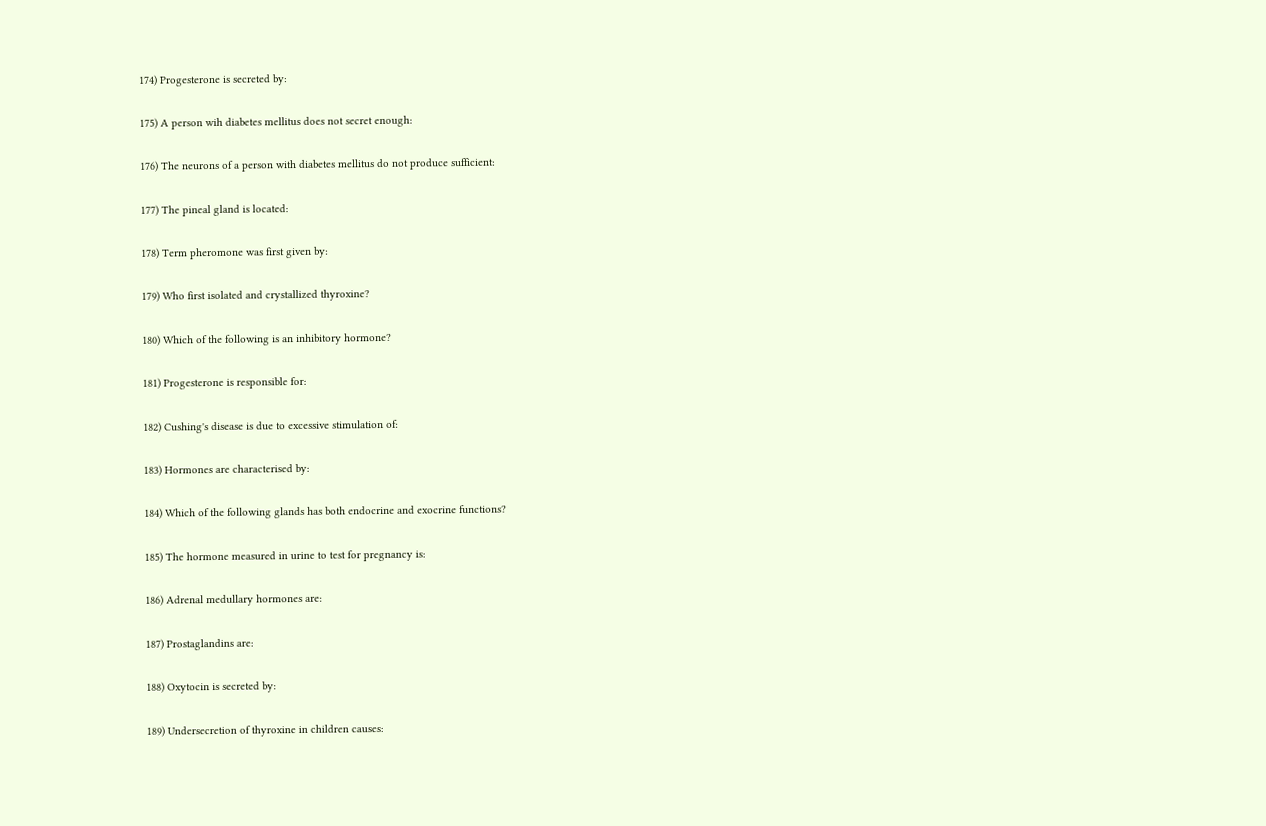174) Progesterone is secreted by:

175) A person wih diabetes mellitus does not secret enough:

176) The neurons of a person with diabetes mellitus do not produce sufficient:

177) The pineal gland is located:

178) Term pheromone was first given by:

179) Who first isolated and crystallized thyroxine?

180) Which of the following is an inhibitory hormone?

181) Progesterone is responsible for:

182) Cushing's disease is due to excessive stimulation of:

183) Hormones are characterised by:

184) Which of the following glands has both endocrine and exocrine functions?

185) The hormone measured in urine to test for pregnancy is:

186) Adrenal medullary hormones are:

187) Prostaglandins are:

188) Oxytocin is secreted by:

189) Undersecretion of thyroxine in children causes: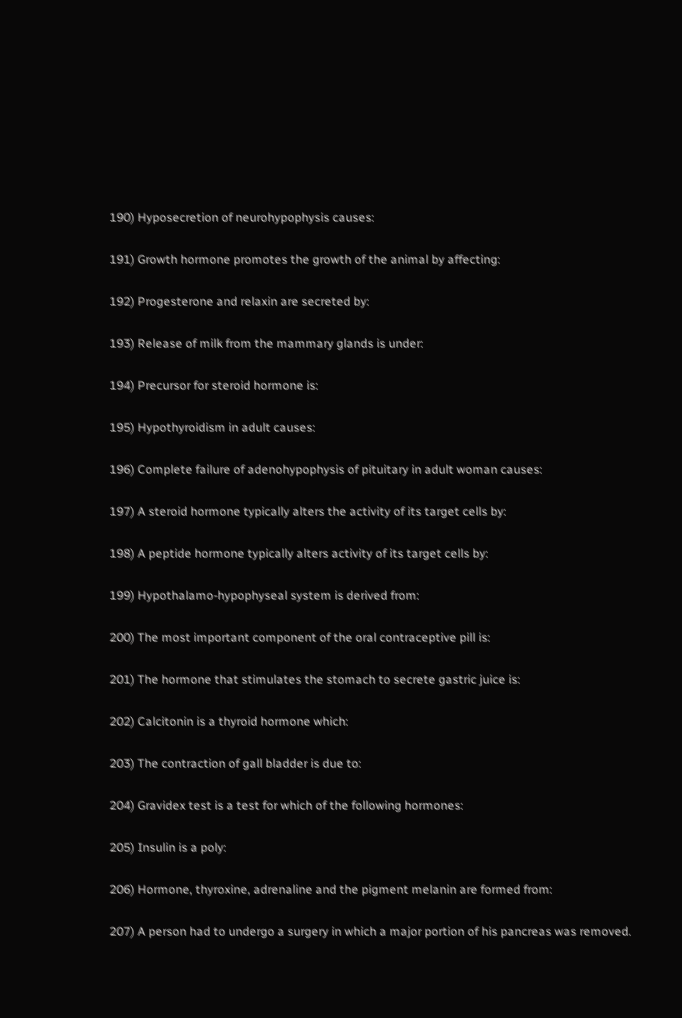190) Hyposecretion of neurohypophysis causes:

191) Growth hormone promotes the growth of the animal by affecting:

192) Progesterone and relaxin are secreted by:

193) Release of milk from the mammary glands is under:

194) Precursor for steroid hormone is:

195) Hypothyroidism in adult causes:

196) Complete failure of adenohypophysis of pituitary in adult woman causes:

197) A steroid hormone typically alters the activity of its target cells by:

198) A peptide hormone typically alters activity of its target cells by:

199) Hypothalamo-hypophyseal system is derived from:

200) The most important component of the oral contraceptive pill is:

201) The hormone that stimulates the stomach to secrete gastric juice is:

202) Calcitonin is a thyroid hormone which:

203) The contraction of gall bladder is due to:

204) Gravidex test is a test for which of the following hormones:

205) Insulin is a poly:

206) Hormone, thyroxine, adrenaline and the pigment melanin are formed from:

207) A person had to undergo a surgery in which a major portion of his pancreas was removed.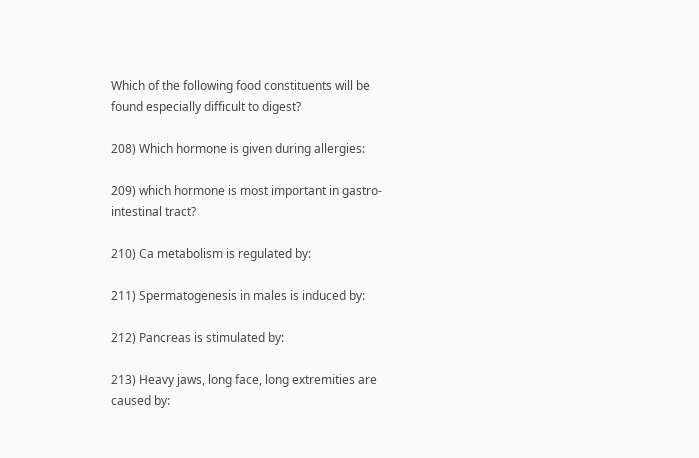Which of the following food constituents will be found especially difficult to digest?

208) Which hormone is given during allergies:

209) which hormone is most important in gastro-intestinal tract?

210) Ca metabolism is regulated by:

211) Spermatogenesis in males is induced by:

212) Pancreas is stimulated by:

213) Heavy jaws, long face, long extremities are caused by: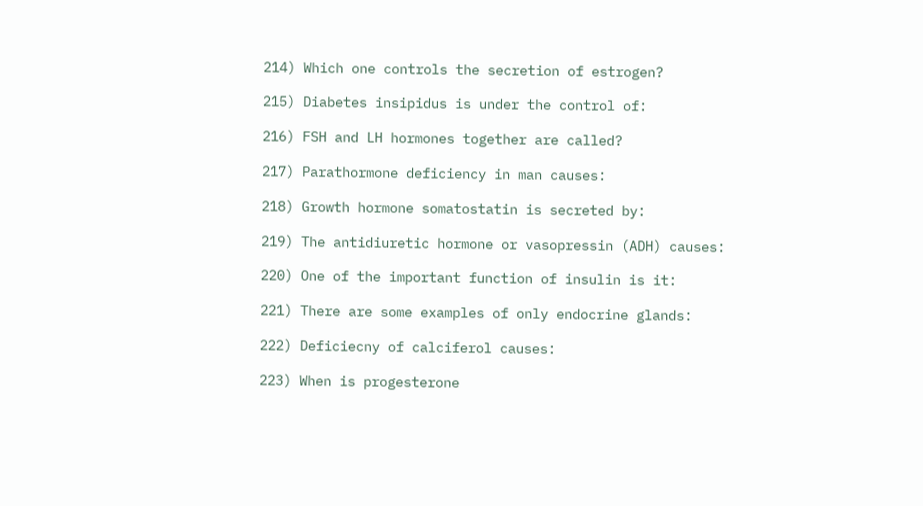214) Which one controls the secretion of estrogen?

215) Diabetes insipidus is under the control of:

216) FSH and LH hormones together are called?

217) Parathormone deficiency in man causes:

218) Growth hormone somatostatin is secreted by:

219) The antidiuretic hormone or vasopressin (ADH) causes:

220) One of the important function of insulin is it:

221) There are some examples of only endocrine glands:

222) Deficiecny of calciferol causes:

223) When is progesterone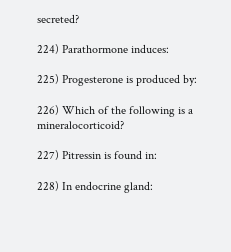secreted?

224) Parathormone induces:

225) Progesterone is produced by:

226) Which of the following is a mineralocorticoid?

227) Pitressin is found in:

228) In endocrine gland: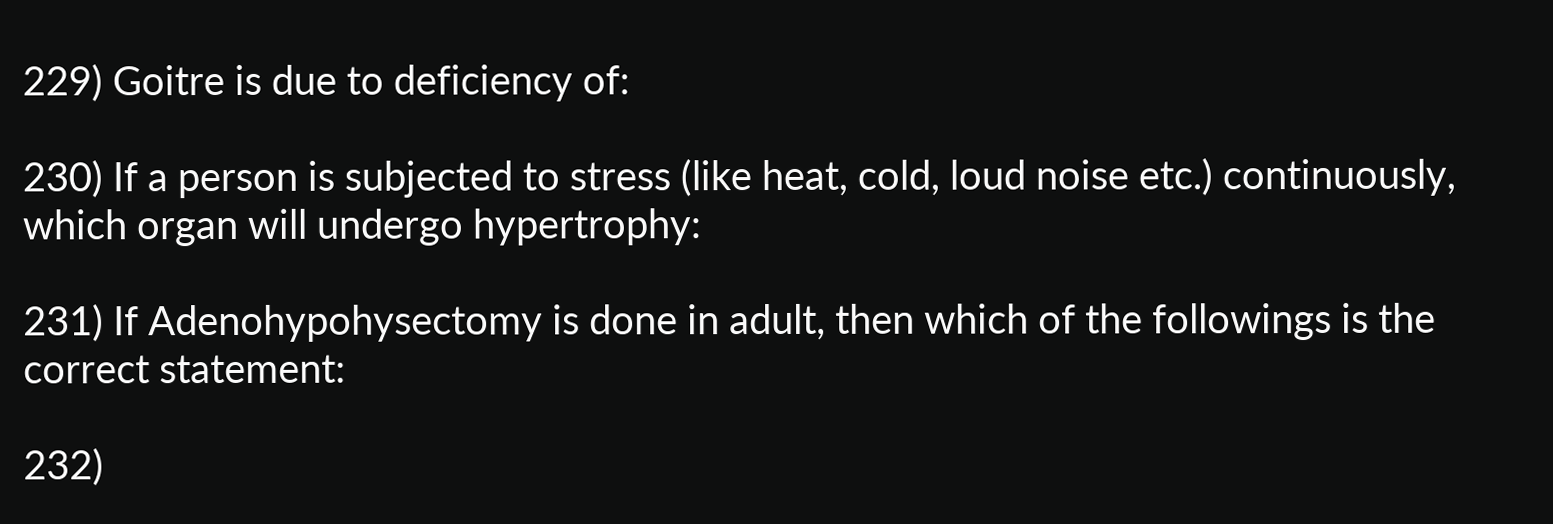229) Goitre is due to deficiency of:

230) If a person is subjected to stress (like heat, cold, loud noise etc.) continuously, which organ will undergo hypertrophy:

231) If Adenohypohysectomy is done in adult, then which of the followings is the correct statement:

232)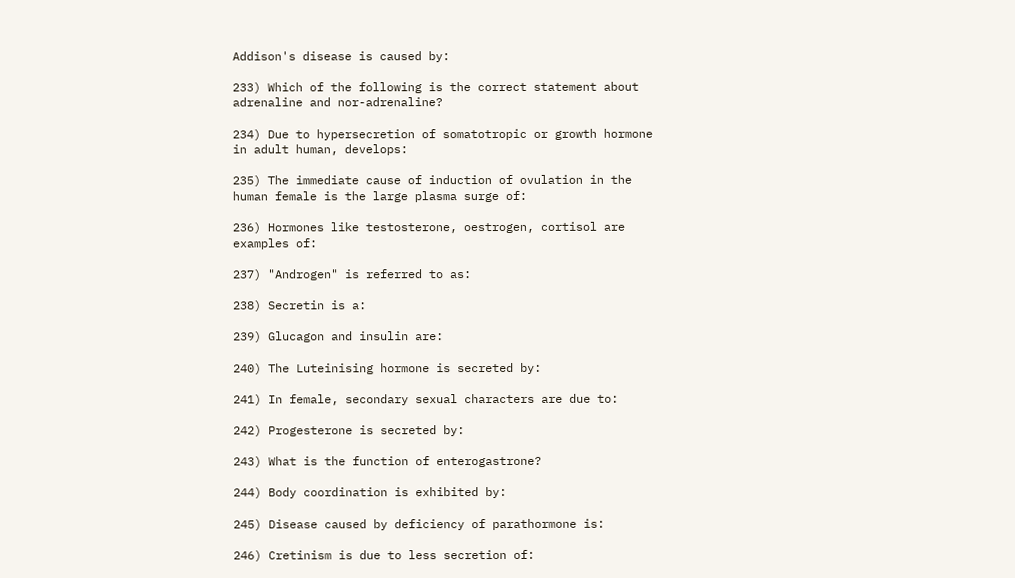Addison's disease is caused by:

233) Which of the following is the correct statement about adrenaline and nor-adrenaline?

234) Due to hypersecretion of somatotropic or growth hormone in adult human, develops:

235) The immediate cause of induction of ovulation in the human female is the large plasma surge of:

236) Hormones like testosterone, oestrogen, cortisol are examples of:

237) "Androgen" is referred to as:

238) Secretin is a:

239) Glucagon and insulin are:

240) The Luteinising hormone is secreted by:

241) In female, secondary sexual characters are due to:

242) Progesterone is secreted by:

243) What is the function of enterogastrone?

244) Body coordination is exhibited by:

245) Disease caused by deficiency of parathormone is:

246) Cretinism is due to less secretion of: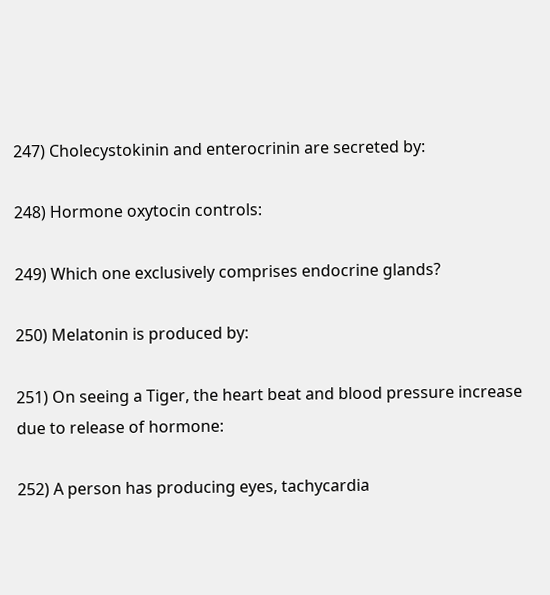247) Cholecystokinin and enterocrinin are secreted by:

248) Hormone oxytocin controls:

249) Which one exclusively comprises endocrine glands?

250) Melatonin is produced by:

251) On seeing a Tiger, the heart beat and blood pressure increase due to release of hormone:

252) A person has producing eyes, tachycardia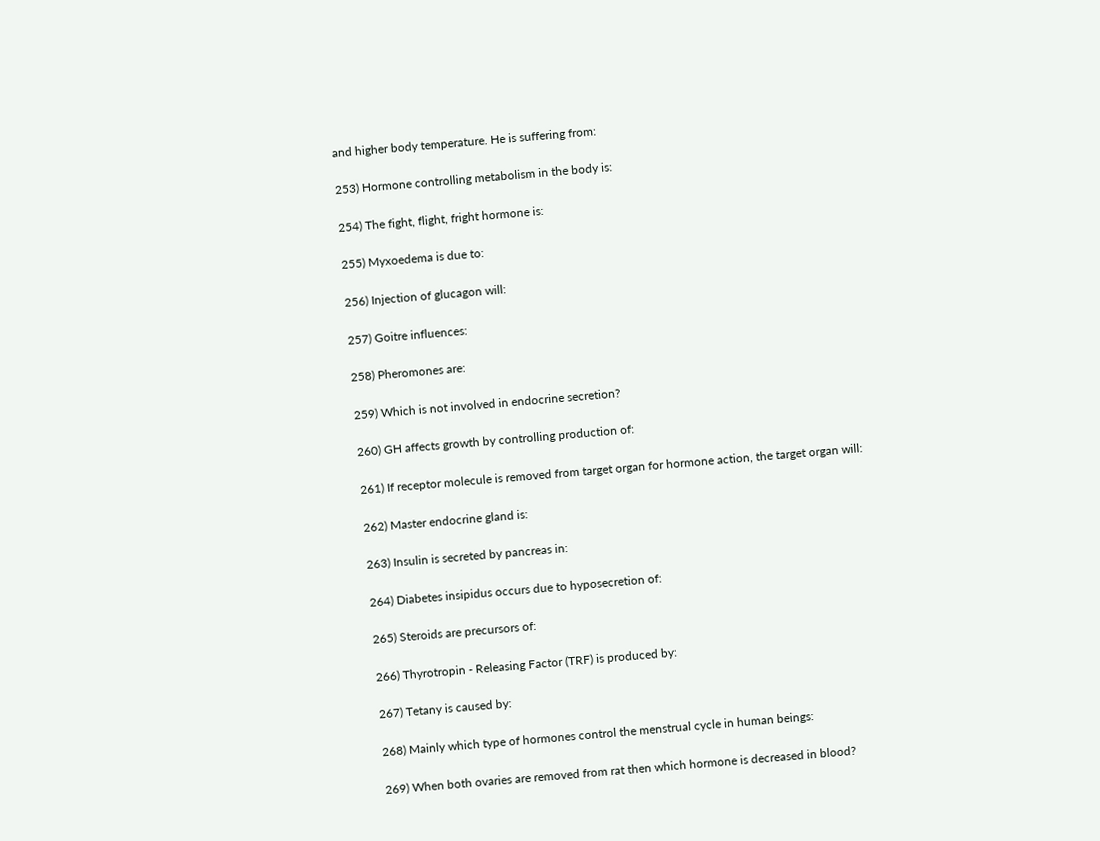and higher body temperature. He is suffering from:

253) Hormone controlling metabolism in the body is:

254) The fight, flight, fright hormone is:

255) Myxoedema is due to:

256) Injection of glucagon will:

257) Goitre influences:

258) Pheromones are:

259) Which is not involved in endocrine secretion?

260) GH affects growth by controlling production of:

261) If receptor molecule is removed from target organ for hormone action, the target organ will:

262) Master endocrine gland is:

263) Insulin is secreted by pancreas in:

264) Diabetes insipidus occurs due to hyposecretion of:

265) Steroids are precursors of:

266) Thyrotropin - Releasing Factor (TRF) is produced by:

267) Tetany is caused by:

268) Mainly which type of hormones control the menstrual cycle in human beings:

269) When both ovaries are removed from rat then which hormone is decreased in blood?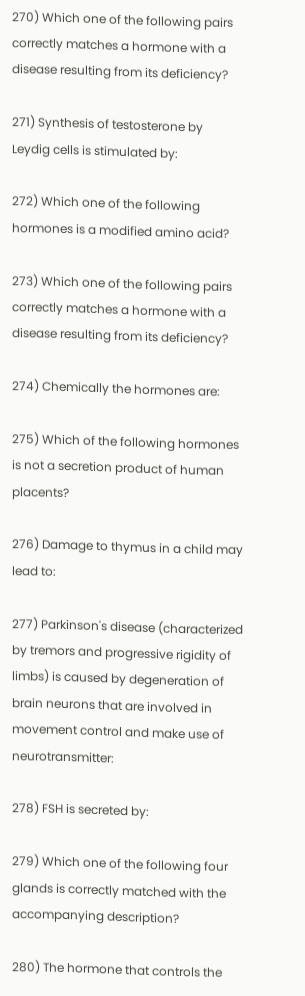270) Which one of the following pairs correctly matches a hormone with a disease resulting from its deficiency?

271) Synthesis of testosterone by Leydig cells is stimulated by:

272) Which one of the following hormones is a modified amino acid?

273) Which one of the following pairs correctly matches a hormone with a disease resulting from its deficiency?

274) Chemically the hormones are:

275) Which of the following hormones is not a secretion product of human placents?

276) Damage to thymus in a child may lead to:

277) Parkinson's disease (characterized by tremors and progressive rigidity of limbs) is caused by degeneration of brain neurons that are involved in movement control and make use of neurotransmitter:

278) FSH is secreted by:

279) Which one of the following four glands is correctly matched with the accompanying description?

280) The hormone that controls the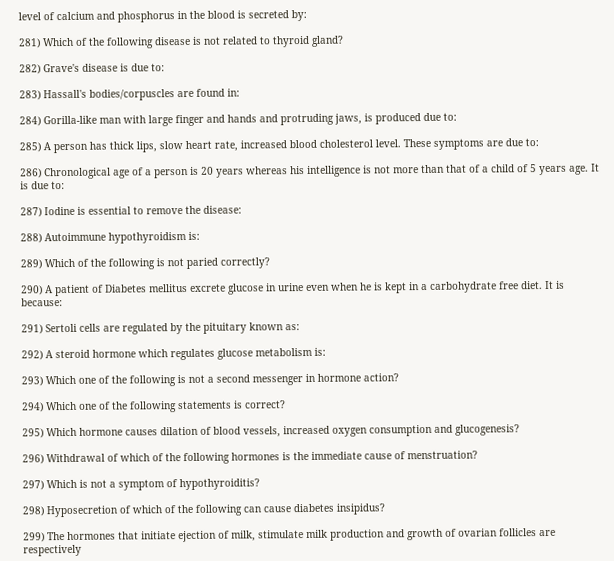level of calcium and phosphorus in the blood is secreted by:

281) Which of the following disease is not related to thyroid gland?

282) Grave's disease is due to:

283) Hassall's bodies/corpuscles are found in:

284) Gorilla-like man with large finger and hands and protruding jaws, is produced due to:

285) A person has thick lips, slow heart rate, increased blood cholesterol level. These symptoms are due to:

286) Chronological age of a person is 20 years whereas his intelligence is not more than that of a child of 5 years age. It is due to:

287) Iodine is essential to remove the disease:

288) Autoimmune hypothyroidism is:

289) Which of the following is not paried correctly?

290) A patient of Diabetes mellitus excrete glucose in urine even when he is kept in a carbohydrate free diet. It is because:

291) Sertoli cells are regulated by the pituitary known as:

292) A steroid hormone which regulates glucose metabolism is:

293) Which one of the following is not a second messenger in hormone action?

294) Which one of the following statements is correct?

295) Which hormone causes dilation of blood vessels, increased oxygen consumption and glucogenesis?

296) Withdrawal of which of the following hormones is the immediate cause of menstruation?

297) Which is not a symptom of hypothyroiditis?

298) Hyposecretion of which of the following can cause diabetes insipidus?

299) The hormones that initiate ejection of milk, stimulate milk production and growth of ovarian follicles are respectively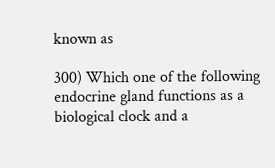known as

300) Which one of the following endocrine gland functions as a biological clock and a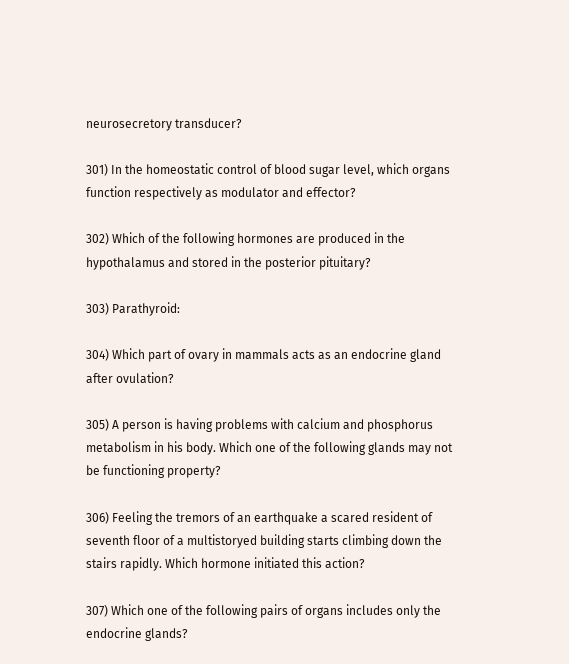neurosecretory transducer?

301) In the homeostatic control of blood sugar level, which organs function respectively as modulator and effector?

302) Which of the following hormones are produced in the hypothalamus and stored in the posterior pituitary?

303) Parathyroid:

304) Which part of ovary in mammals acts as an endocrine gland after ovulation?

305) A person is having problems with calcium and phosphorus metabolism in his body. Which one of the following glands may not be functioning property?

306) Feeling the tremors of an earthquake a scared resident of seventh floor of a multistoryed building starts climbing down the stairs rapidly. Which hormone initiated this action?

307) Which one of the following pairs of organs includes only the endocrine glands?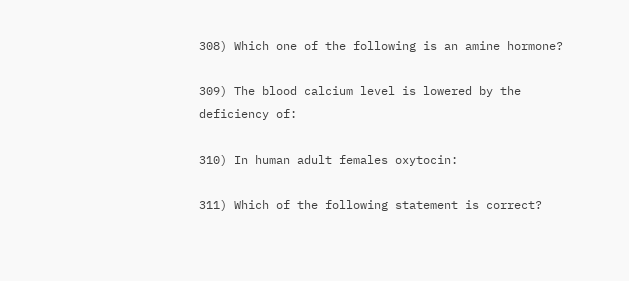308) Which one of the following is an amine hormone?

309) The blood calcium level is lowered by the deficiency of:

310) In human adult females oxytocin:

311) Which of the following statement is correct?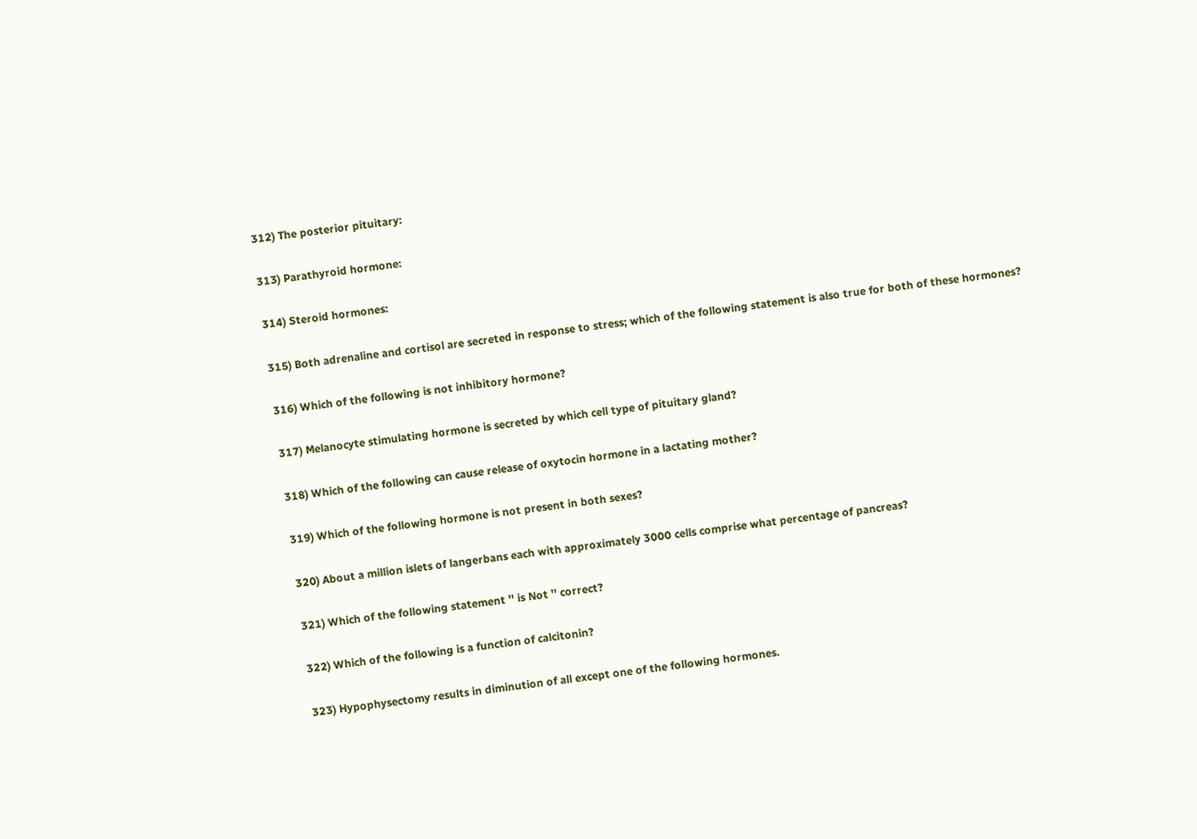312) The posterior pituitary:

313) Parathyroid hormone:

314) Steroid hormones:

315) Both adrenaline and cortisol are secreted in response to stress; which of the following statement is also true for both of these hormones?

316) Which of the following is not inhibitory hormone?

317) Melanocyte stimulating hormone is secreted by which cell type of pituitary gland?

318) Which of the following can cause release of oxytocin hormone in a lactating mother?

319) Which of the following hormone is not present in both sexes?

320) About a million islets of langerbans each with approximately 3000 cells comprise what percentage of pancreas?

321) Which of the following statement '' is Not '' correct?

322) Which of the following is a function of calcitonin?

323) Hypophysectomy results in diminution of all except one of the following hormones.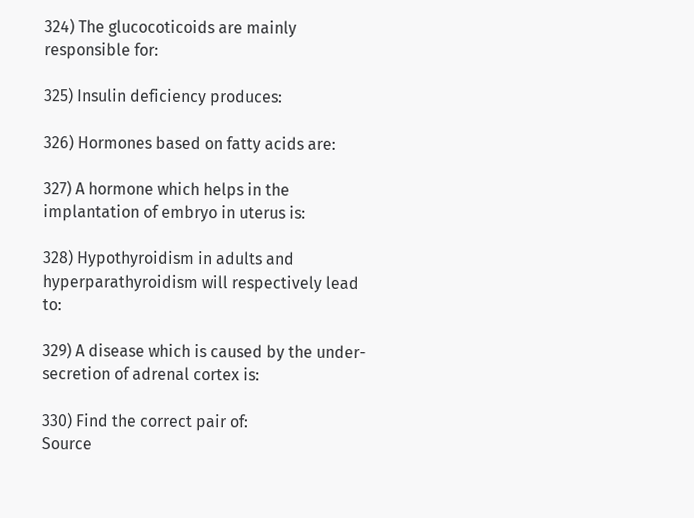324) The glucocoticoids are mainly responsible for:

325) Insulin deficiency produces:

326) Hormones based on fatty acids are:

327) A hormone which helps in the implantation of embryo in uterus is:

328) Hypothyroidism in adults and hyperparathyroidism will respectively lead to:

329) A disease which is caused by the under-secretion of adrenal cortex is:

330) Find the correct pair of:
Source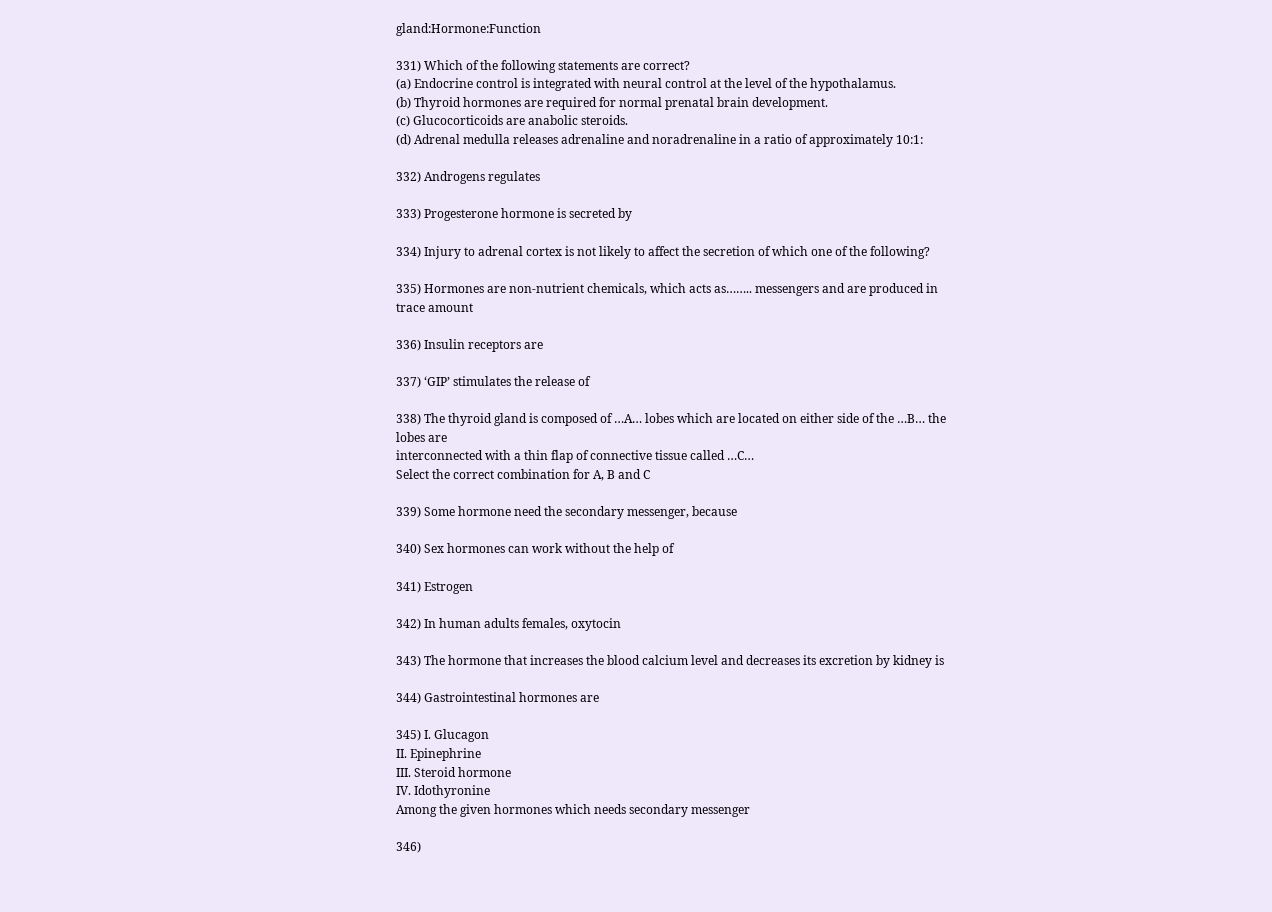gland:Hormone:Function

331) Which of the following statements are correct?
(a) Endocrine control is integrated with neural control at the level of the hypothalamus.
(b) Thyroid hormones are required for normal prenatal brain development.
(c) Glucocorticoids are anabolic steroids.
(d) Adrenal medulla releases adrenaline and noradrenaline in a ratio of approximately 10:1:

332) Androgens regulates

333) Progesterone hormone is secreted by

334) Injury to adrenal cortex is not likely to affect the secretion of which one of the following?

335) Hormones are non-nutrient chemicals, which acts as…….. messengers and are produced in trace amount

336) Insulin receptors are

337) ‘GIP’ stimulates the release of

338) The thyroid gland is composed of …A… lobes which are located on either side of the …B… the lobes are
interconnected with a thin flap of connective tissue called …C…
Select the correct combination for A, B and C

339) Some hormone need the secondary messenger, because

340) Sex hormones can work without the help of

341) Estrogen

342) In human adults females, oxytocin

343) The hormone that increases the blood calcium level and decreases its excretion by kidney is

344) Gastrointestinal hormones are

345) I. Glucagon
II. Epinephrine
III. Steroid hormone
IV. Idothyronine
Among the given hormones which needs secondary messenger

346)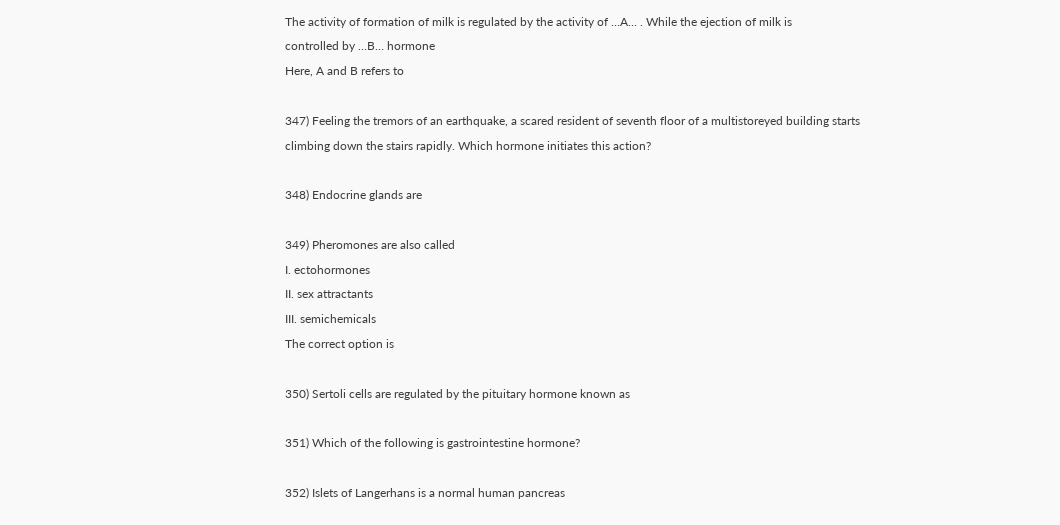The activity of formation of milk is regulated by the activity of …A… . While the ejection of milk is
controlled by …B… hormone
Here, A and B refers to

347) Feeling the tremors of an earthquake, a scared resident of seventh floor of a multistoreyed building starts
climbing down the stairs rapidly. Which hormone initiates this action?

348) Endocrine glands are

349) Pheromones are also called
I. ectohormones
II. sex attractants
III. semichemicals
The correct option is

350) Sertoli cells are regulated by the pituitary hormone known as

351) Which of the following is gastrointestine hormone?

352) Islets of Langerhans is a normal human pancreas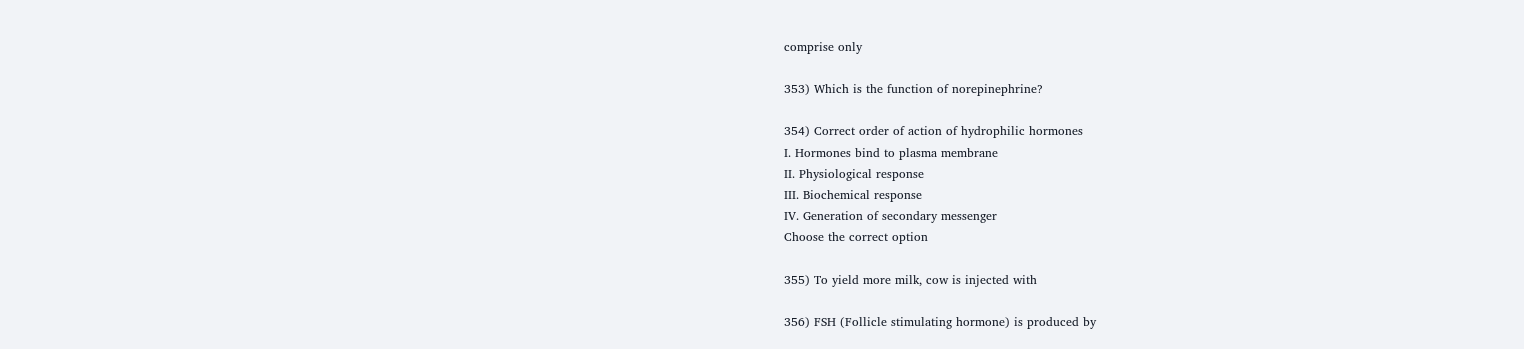comprise only

353) Which is the function of norepinephrine?

354) Correct order of action of hydrophilic hormones
I. Hormones bind to plasma membrane
II. Physiological response
III. Biochemical response
IV. Generation of secondary messenger
Choose the correct option

355) To yield more milk, cow is injected with

356) FSH (Follicle stimulating hormone) is produced by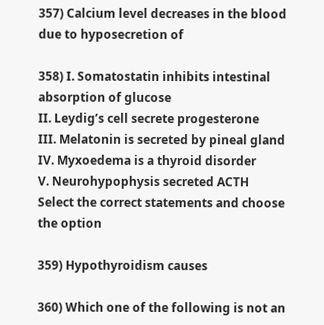357) Calcium level decreases in the blood due to hyposecretion of

358) I. Somatostatin inhibits intestinal absorption of glucose
II. Leydig’s cell secrete progesterone
III. Melatonin is secreted by pineal gland
IV. Myxoedema is a thyroid disorder
V. Neurohypophysis secreted ACTH
Select the correct statements and choose the option

359) Hypothyroidism causes

360) Which one of the following is not an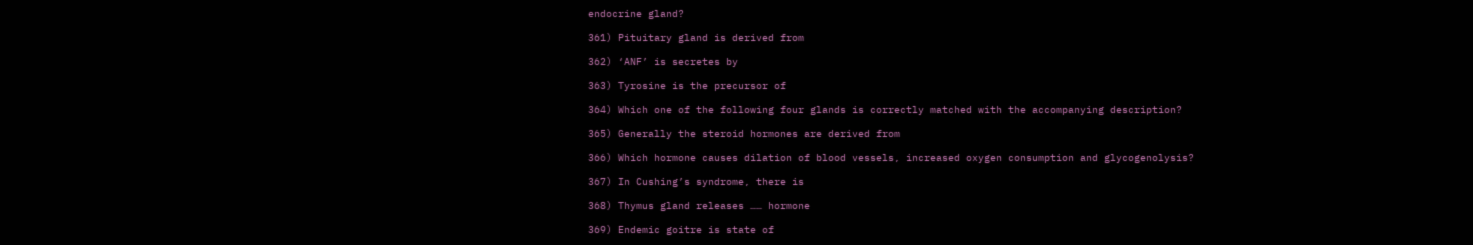endocrine gland?

361) Pituitary gland is derived from

362) ‘ANF’ is secretes by

363) Tyrosine is the precursor of

364) Which one of the following four glands is correctly matched with the accompanying description?

365) Generally the steroid hormones are derived from

366) Which hormone causes dilation of blood vessels, increased oxygen consumption and glycogenolysis?

367) In Cushing’s syndrome, there is

368) Thymus gland releases …… hormone

369) Endemic goitre is state of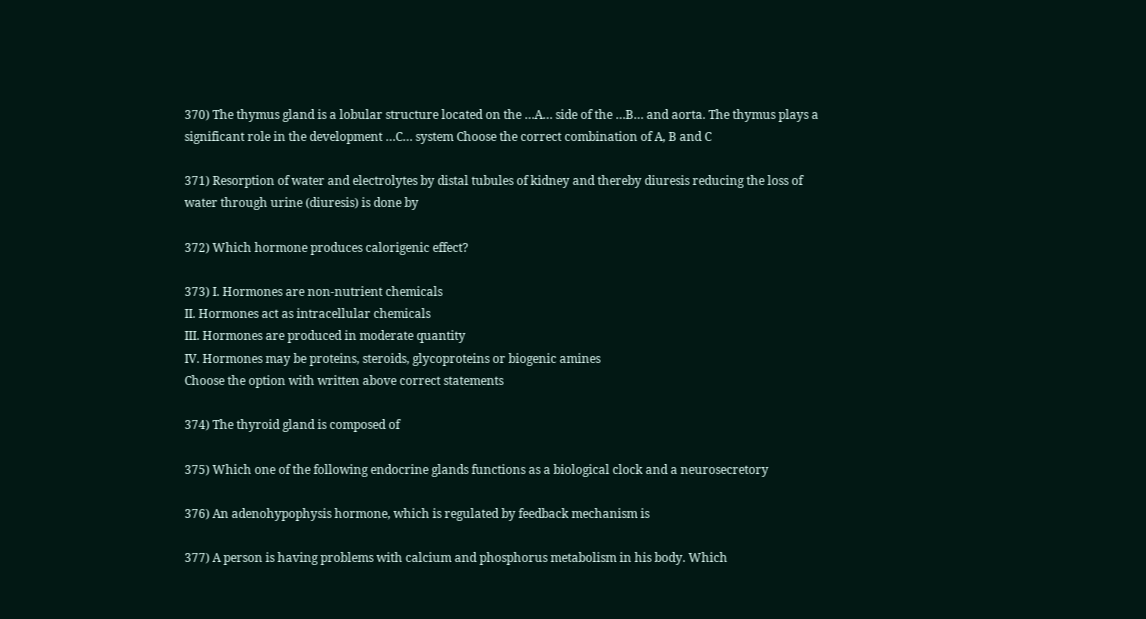370) The thymus gland is a lobular structure located on the …A… side of the …B… and aorta. The thymus plays a
significant role in the development …C… system Choose the correct combination of A, B and C

371) Resorption of water and electrolytes by distal tubules of kidney and thereby diuresis reducing the loss of
water through urine (diuresis) is done by

372) Which hormone produces calorigenic effect?

373) I. Hormones are non-nutrient chemicals
II. Hormones act as intracellular chemicals
III. Hormones are produced in moderate quantity
IV. Hormones may be proteins, steroids, glycoproteins or biogenic amines
Choose the option with written above correct statements

374) The thyroid gland is composed of

375) Which one of the following endocrine glands functions as a biological clock and a neurosecretory

376) An adenohypophysis hormone, which is regulated by feedback mechanism is

377) A person is having problems with calcium and phosphorus metabolism in his body. Which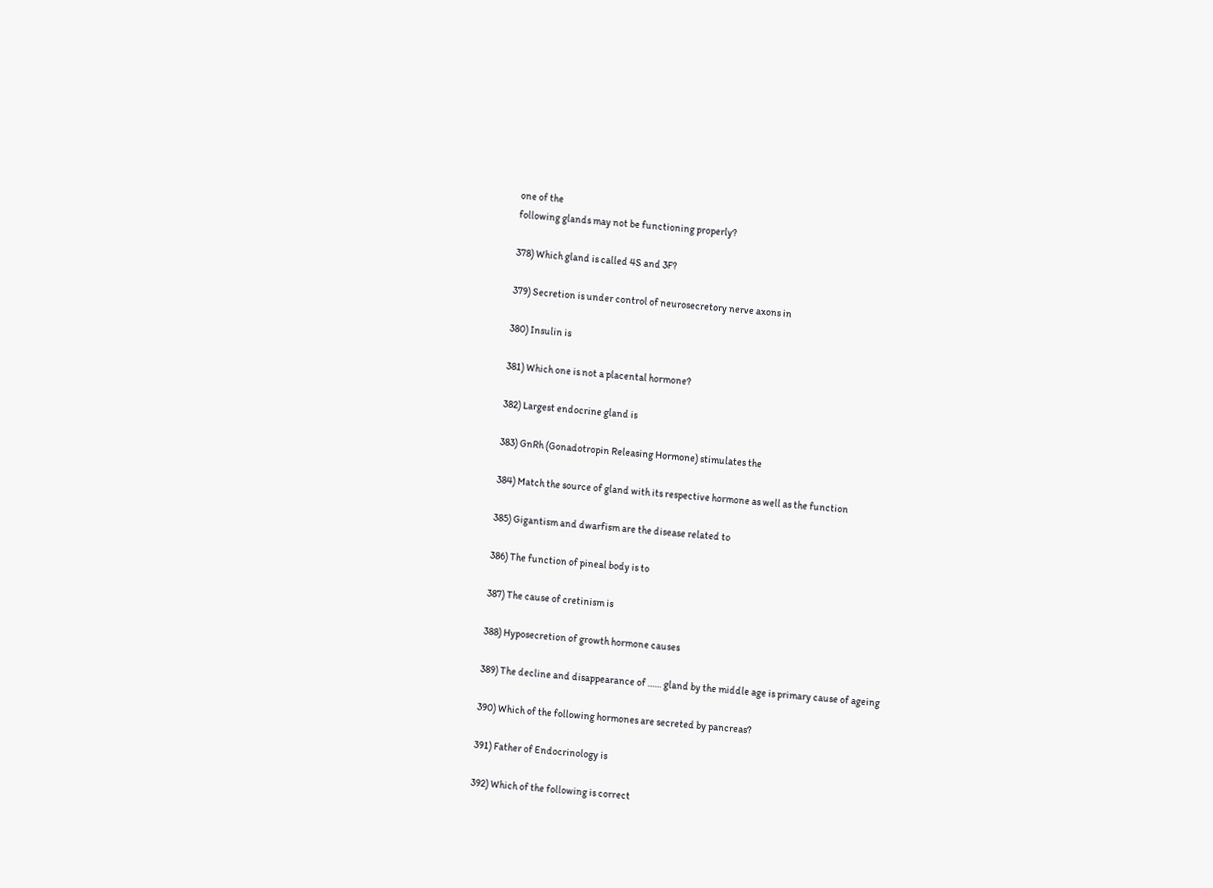one of the
following glands may not be functioning properly?

378) Which gland is called 4S and 3F?

379) Secretion is under control of neurosecretory nerve axons in

380) Insulin is

381) Which one is not a placental hormone?

382) Largest endocrine gland is

383) GnRh (Gonadotropin Releasing Hormone) stimulates the

384) Match the source of gland with its respective hormone as well as the function

385) Gigantism and dwarfism are the disease related to

386) The function of pineal body is to

387) The cause of cretinism is

388) Hyposecretion of growth hormone causes

389) The decline and disappearance of …… gland by the middle age is primary cause of ageing

390) Which of the following hormones are secreted by pancreas?

391) Father of Endocrinology is

392) Which of the following is correct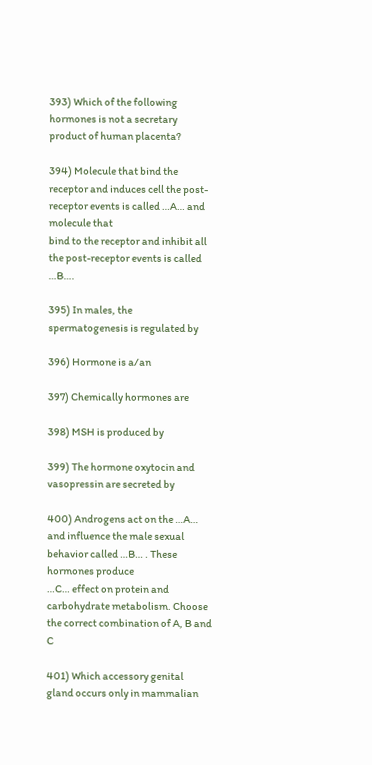393) Which of the following hormones is not a secretary product of human placenta?

394) Molecule that bind the receptor and induces cell the post-receptor events is called …A… and molecule that
bind to the receptor and inhibit all the post-receptor events is called …B….

395) In males, the spermatogenesis is regulated by

396) Hormone is a/an

397) Chemically hormones are

398) MSH is produced by

399) The hormone oxytocin and vasopressin are secreted by

400) Androgens act on the …A… and influence the male sexual behavior called …B… . These hormones produce
…C… effect on protein and carbohydrate metabolism. Choose the correct combination of A, B and C

401) Which accessory genital gland occurs only in mammalian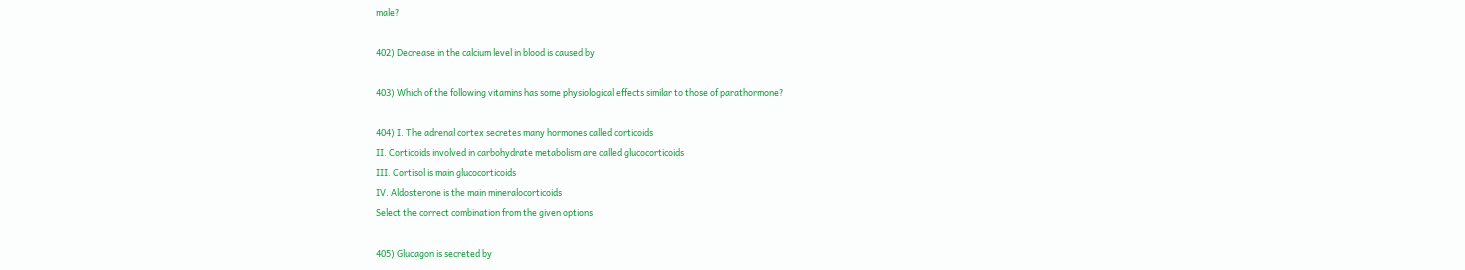male?

402) Decrease in the calcium level in blood is caused by

403) Which of the following vitamins has some physiological effects similar to those of parathormone?

404) I. The adrenal cortex secretes many hormones called corticoids
II. Corticoids involved in carbohydrate metabolism are called glucocorticoids
III. Cortisol is main glucocorticoids
IV. Aldosterone is the main mineralocorticoids
Select the correct combination from the given options

405) Glucagon is secreted by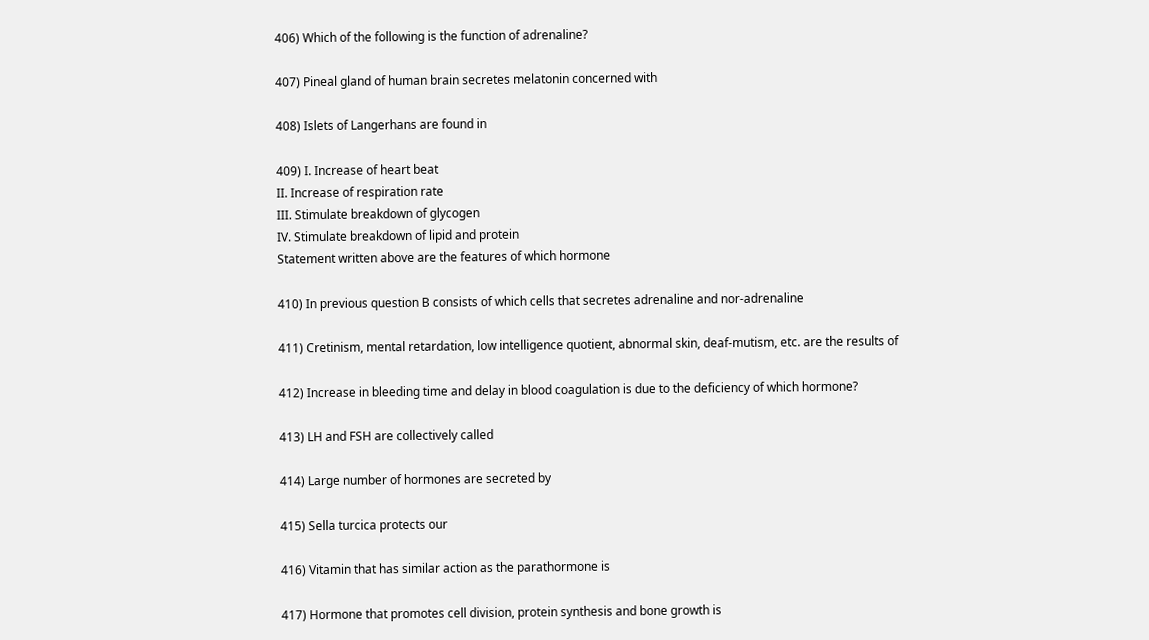406) Which of the following is the function of adrenaline?

407) Pineal gland of human brain secretes melatonin concerned with

408) Islets of Langerhans are found in

409) I. Increase of heart beat
II. Increase of respiration rate
III. Stimulate breakdown of glycogen
IV. Stimulate breakdown of lipid and protein
Statement written above are the features of which hormone

410) In previous question B consists of which cells that secretes adrenaline and nor-adrenaline

411) Cretinism, mental retardation, low intelligence quotient, abnormal skin, deaf-mutism, etc. are the results of

412) Increase in bleeding time and delay in blood coagulation is due to the deficiency of which hormone?

413) LH and FSH are collectively called

414) Large number of hormones are secreted by

415) Sella turcica protects our

416) Vitamin that has similar action as the parathormone is

417) Hormone that promotes cell division, protein synthesis and bone growth is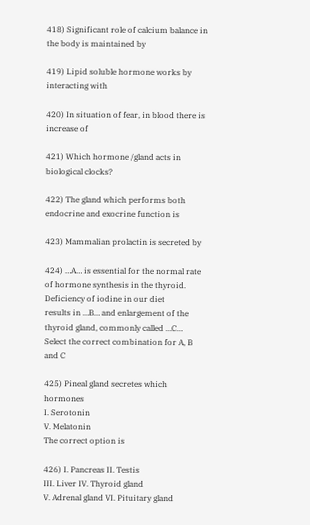418) Significant role of calcium balance in the body is maintained by

419) Lipid soluble hormone works by interacting with

420) In situation of fear, in blood there is increase of

421) Which hormone /gland acts in biological clocks?

422) The gland which performs both endocrine and exocrine function is

423) Mammalian prolactin is secreted by

424) …A… is essential for the normal rate of hormone synthesis in the thyroid. Deficiency of iodine in our diet
results in …B… and enlargement of the thyroid gland, commonly called …C…
Select the correct combination for A, B and C

425) Pineal gland secretes which hormones
I. Serotonin
V. Melatonin
The correct option is

426) I. Pancreas II. Testis
III. Liver IV. Thyroid gland
V. Adrenal gland VI. Pituitary gland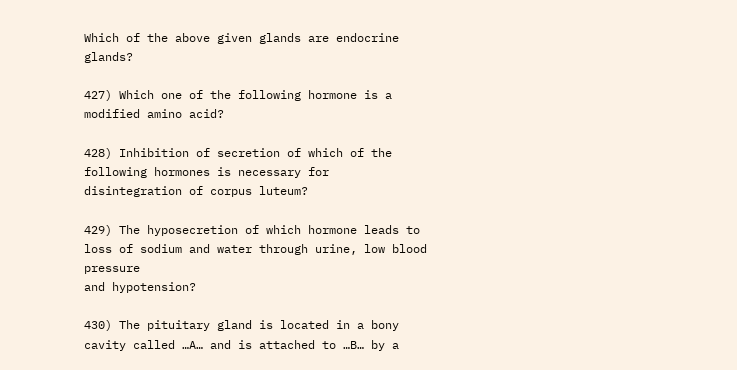Which of the above given glands are endocrine glands?

427) Which one of the following hormone is a modified amino acid?

428) Inhibition of secretion of which of the following hormones is necessary for disintegration of corpus luteum?

429) The hyposecretion of which hormone leads to loss of sodium and water through urine, low blood pressure
and hypotension?

430) The pituitary gland is located in a bony cavity called …A… and is attached to …B… by a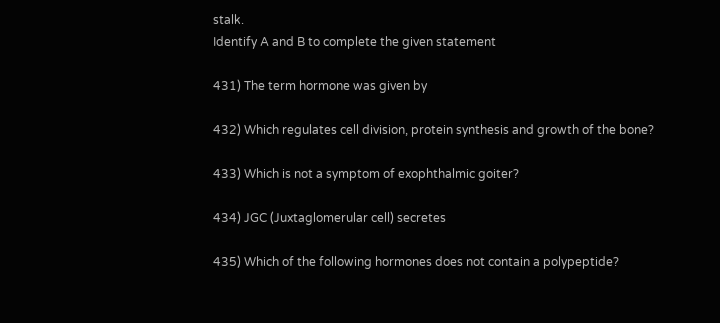stalk.
Identify A and B to complete the given statement

431) The term hormone was given by

432) Which regulates cell division, protein synthesis and growth of the bone?

433) Which is not a symptom of exophthalmic goiter?

434) JGC (Juxtaglomerular cell) secretes

435) Which of the following hormones does not contain a polypeptide?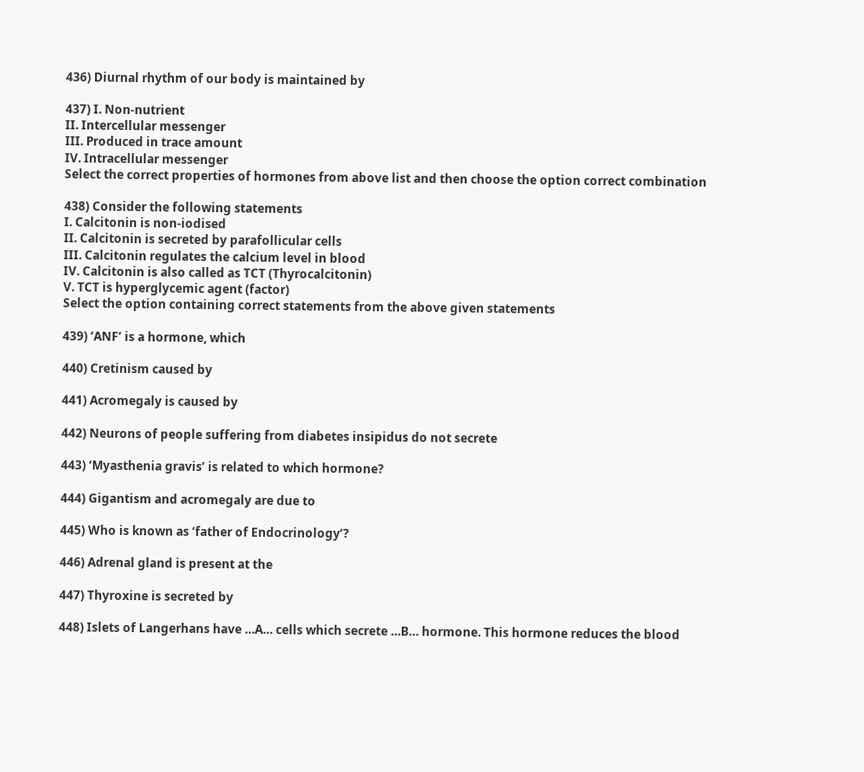436) Diurnal rhythm of our body is maintained by

437) I. Non-nutrient
II. Intercellular messenger
III. Produced in trace amount
IV. Intracellular messenger
Select the correct properties of hormones from above list and then choose the option correct combination

438) Consider the following statements
I. Calcitonin is non-iodised
II. Calcitonin is secreted by parafollicular cells
III. Calcitonin regulates the calcium level in blood
IV. Calcitonin is also called as TCT (Thyrocalcitonin)
V. TCT is hyperglycemic agent (factor)
Select the option containing correct statements from the above given statements

439) ‘ANF’ is a hormone, which

440) Cretinism caused by

441) Acromegaly is caused by

442) Neurons of people suffering from diabetes insipidus do not secrete

443) ‘Myasthenia gravis’ is related to which hormone?

444) Gigantism and acromegaly are due to

445) Who is known as ‘father of Endocrinology’?

446) Adrenal gland is present at the

447) Thyroxine is secreted by

448) Islets of Langerhans have …A… cells which secrete …B… hormone. This hormone reduces the blood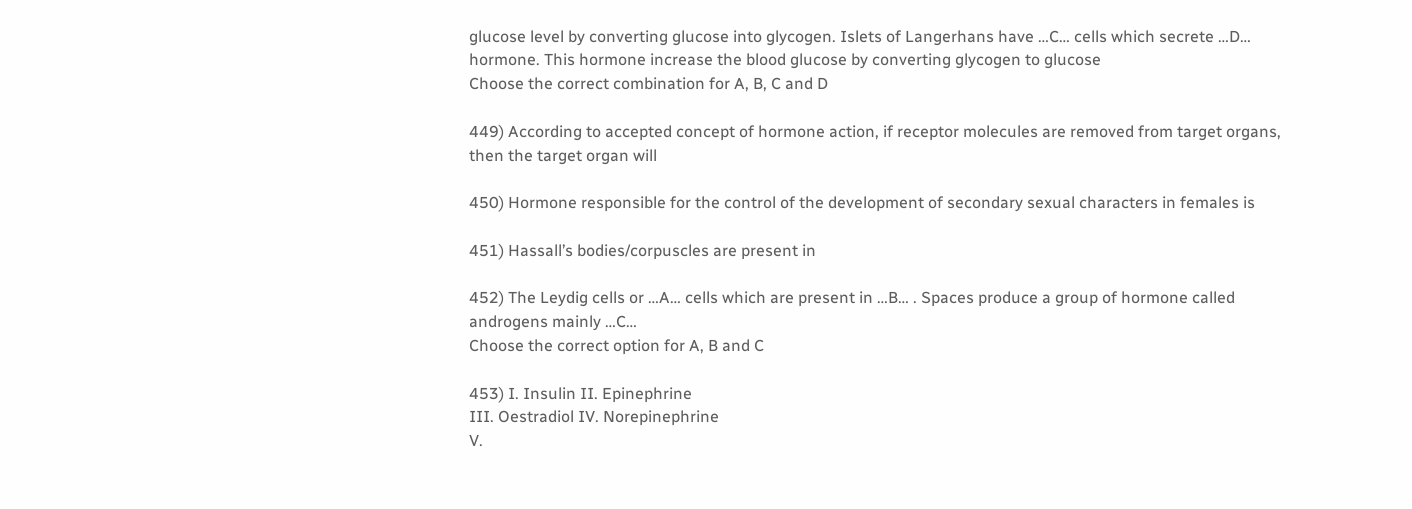glucose level by converting glucose into glycogen. Islets of Langerhans have …C… cells which secrete …D…
hormone. This hormone increase the blood glucose by converting glycogen to glucose
Choose the correct combination for A, B, C and D

449) According to accepted concept of hormone action, if receptor molecules are removed from target organs,
then the target organ will

450) Hormone responsible for the control of the development of secondary sexual characters in females is

451) Hassall’s bodies/corpuscles are present in

452) The Leydig cells or …A… cells which are present in …B… . Spaces produce a group of hormone called
androgens mainly …C…
Choose the correct option for A, B and C

453) I. Insulin II. Epinephrine
III. Oestradiol IV. Norepinephrine
V.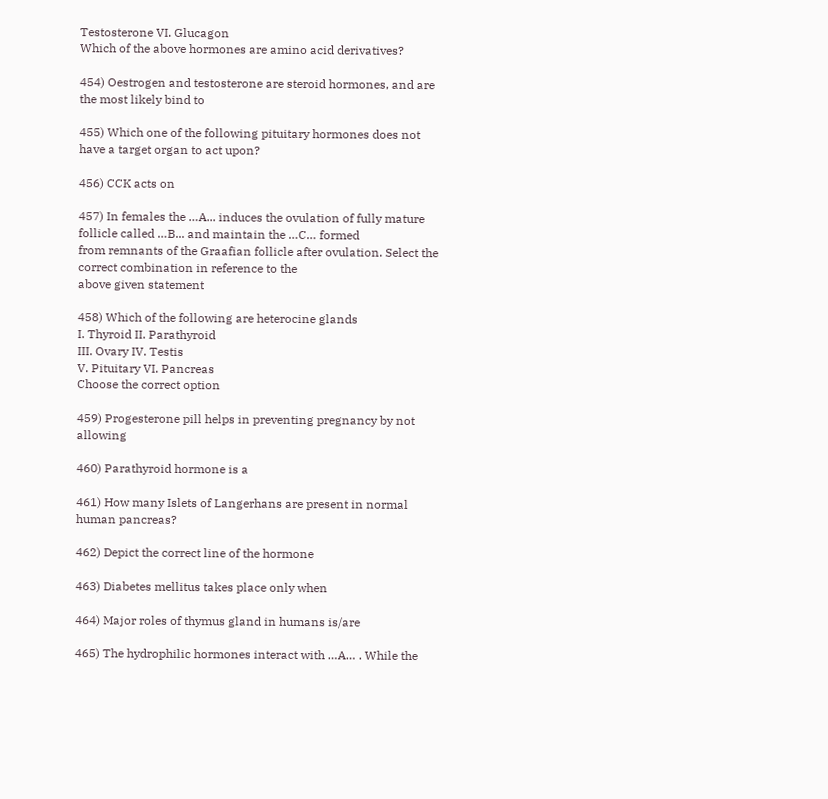Testosterone VI. Glucagon
Which of the above hormones are amino acid derivatives?

454) Oestrogen and testosterone are steroid hormones, and are the most likely bind to

455) Which one of the following pituitary hormones does not have a target organ to act upon?

456) CCK acts on

457) In females the …A... induces the ovulation of fully mature follicle called …B... and maintain the …C… formed
from remnants of the Graafian follicle after ovulation. Select the correct combination in reference to the
above given statement

458) Which of the following are heterocine glands
I. Thyroid II. Parathyroid
III. Ovary IV. Testis
V. Pituitary VI. Pancreas
Choose the correct option

459) Progesterone pill helps in preventing pregnancy by not allowing

460) Parathyroid hormone is a

461) How many Islets of Langerhans are present in normal human pancreas?

462) Depict the correct line of the hormone

463) Diabetes mellitus takes place only when

464) Major roles of thymus gland in humans is/are

465) The hydrophilic hormones interact with …A… . While the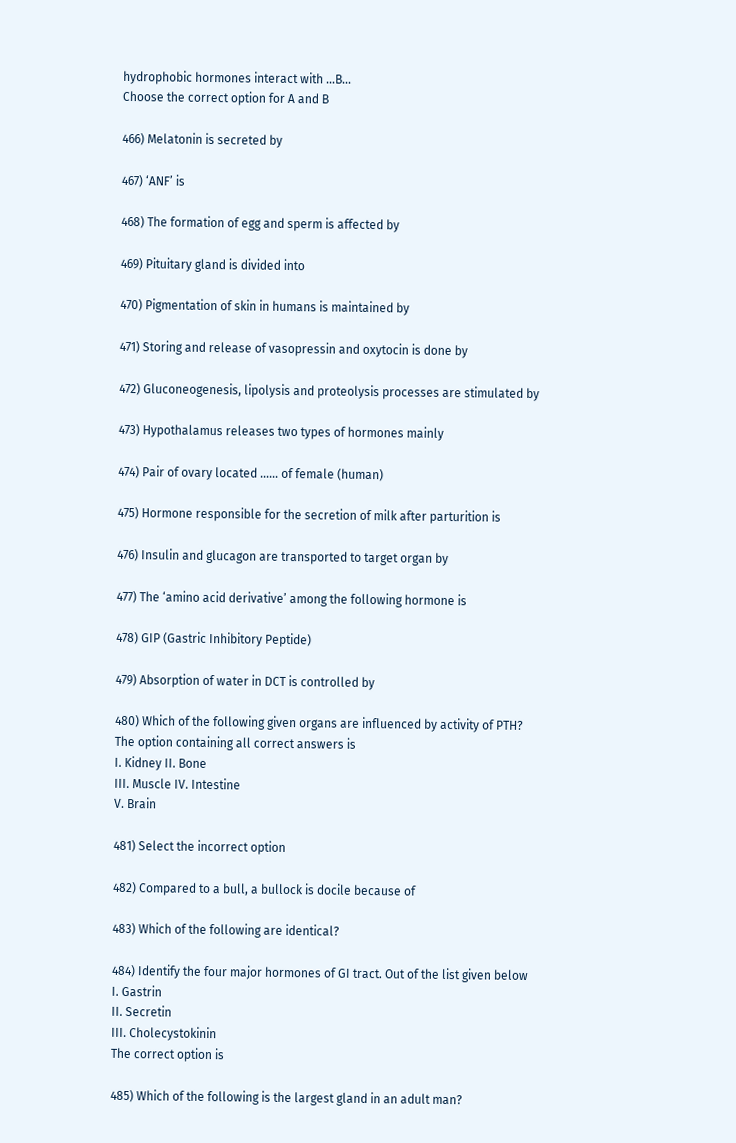hydrophobic hormones interact with …B…
Choose the correct option for A and B

466) Melatonin is secreted by

467) ‘ANF’ is

468) The formation of egg and sperm is affected by

469) Pituitary gland is divided into

470) Pigmentation of skin in humans is maintained by

471) Storing and release of vasopressin and oxytocin is done by

472) Gluconeogenesis, lipolysis and proteolysis processes are stimulated by

473) Hypothalamus releases two types of hormones mainly

474) Pair of ovary located …… of female (human)

475) Hormone responsible for the secretion of milk after parturition is

476) Insulin and glucagon are transported to target organ by

477) The ‘amino acid derivative’ among the following hormone is

478) GIP (Gastric Inhibitory Peptide)

479) Absorption of water in DCT is controlled by

480) Which of the following given organs are influenced by activity of PTH?
The option containing all correct answers is
I. Kidney II. Bone
III. Muscle IV. Intestine
V. Brain

481) Select the incorrect option

482) Compared to a bull, a bullock is docile because of

483) Which of the following are identical?

484) Identify the four major hormones of GI tract. Out of the list given below
I. Gastrin
II. Secretin
III. Cholecystokinin
The correct option is

485) Which of the following is the largest gland in an adult man?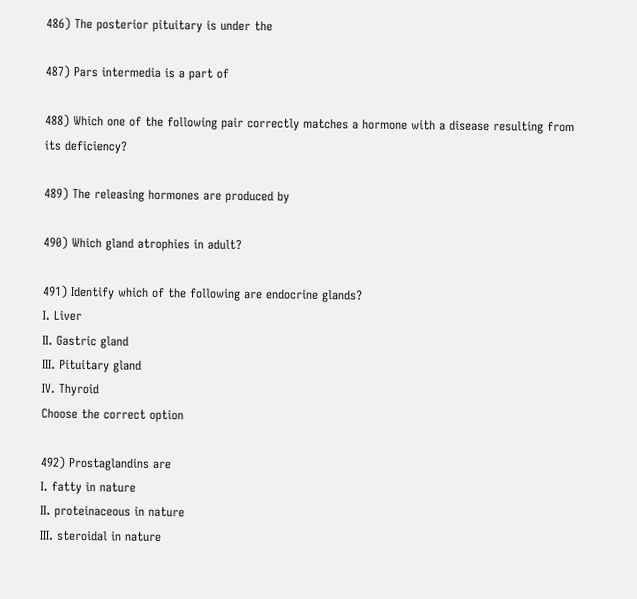486) The posterior pituitary is under the

487) Pars intermedia is a part of

488) Which one of the following pair correctly matches a hormone with a disease resulting from its deficiency?

489) The releasing hormones are produced by

490) Which gland atrophies in adult?

491) Identify which of the following are endocrine glands?
I. Liver
II. Gastric gland
III. Pituitary gland
IV. Thyroid
Choose the correct option

492) Prostaglandins are
I. fatty in nature
II. proteinaceous in nature
III. steroidal in nature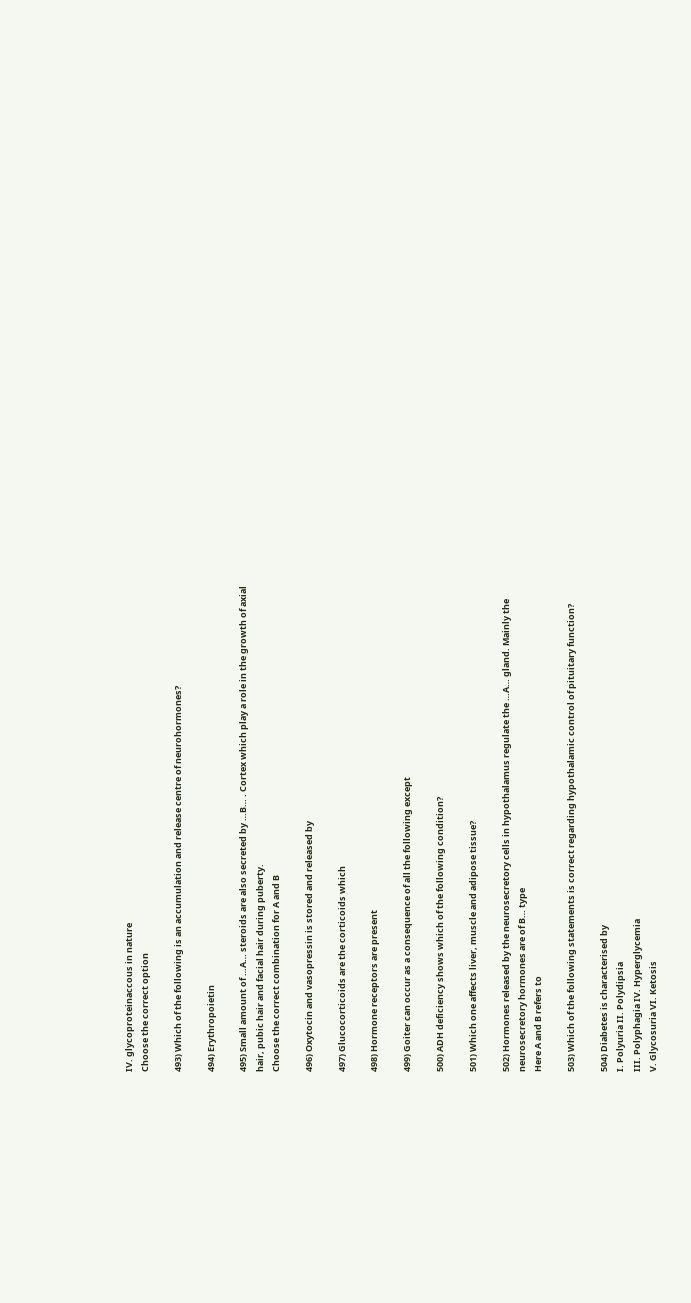IV. glycoproteinaccous in nature
Choose the correct option

493) Which of the following is an accumulation and release centre of neurohormones?

494) Erythropoietin

495) Small amount of …A… steroids are also secreted by …B… . Cortex which play a role in the growth of axial
hair, pubic hair and facial hair during puberty.
Choose the correct combination for A and B

496) Oxytocin and vasopressin is stored and released by

497) Glucocorticoids are the corticoids which

498) Hormone receptors are present

499) Goiter can occur as a consequence of all the following except

500) ADH deficiency shows which of the following condition?

501) Which one affects liver, muscle and adipose tissue?

502) Hormones released by the neurosecretory cells in hypothalamus regulate the …A… gland. Mainly the
neurosecretory hormones are of B… type
Here A and B refers to

503) Which of the following statements is correct regarding hypothalamic control of pituitary function?

504) Diabetes is characterised by
I. Polyuria II. Polydipsia
III. Polyphagia IV. Hyperglycemia
V. Glycosuria VI. Ketosis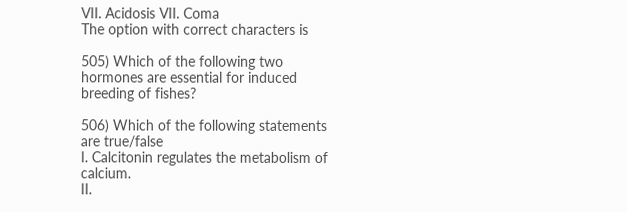VII. Acidosis VII. Coma
The option with correct characters is

505) Which of the following two hormones are essential for induced breeding of fishes?

506) Which of the following statements are true/false
I. Calcitonin regulates the metabolism of calcium.
II.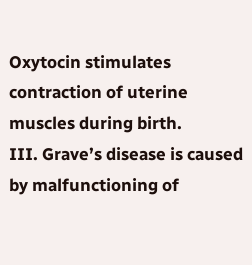Oxytocin stimulates contraction of uterine muscles during birth.
III. Grave’s disease is caused by malfunctioning of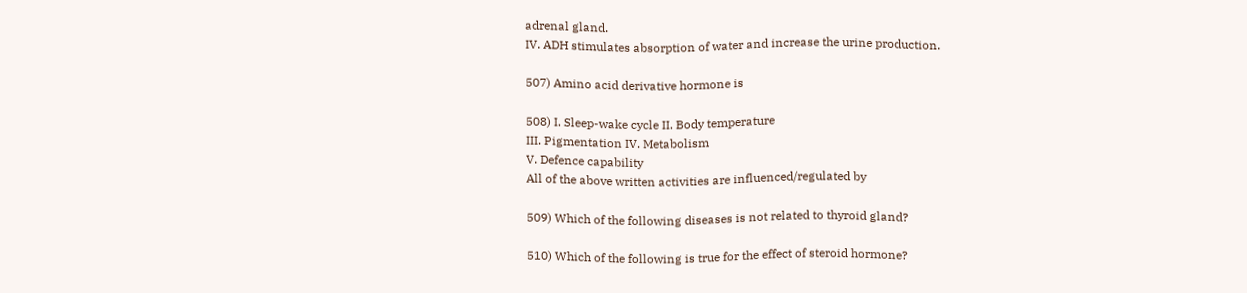adrenal gland.
IV. ADH stimulates absorption of water and increase the urine production.

507) Amino acid derivative hormone is

508) I. Sleep-wake cycle II. Body temperature
III. Pigmentation IV. Metabolism
V. Defence capability
All of the above written activities are influenced/regulated by

509) Which of the following diseases is not related to thyroid gland?

510) Which of the following is true for the effect of steroid hormone?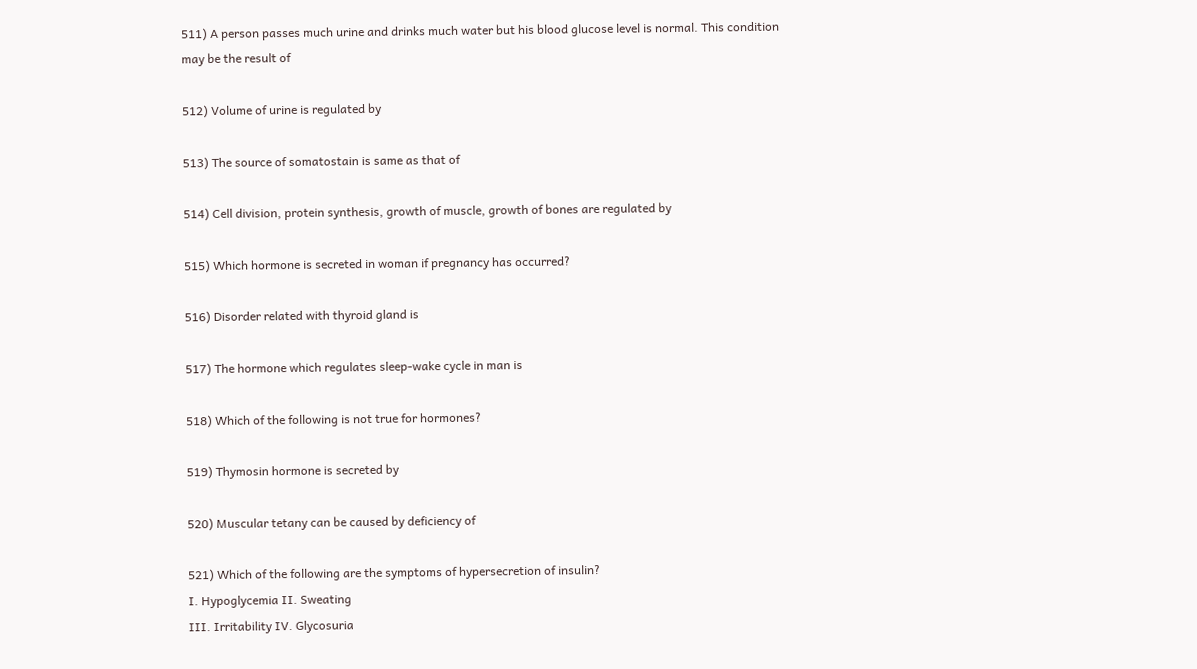511) A person passes much urine and drinks much water but his blood glucose level is normal. This condition
may be the result of

512) Volume of urine is regulated by

513) The source of somatostain is same as that of

514) Cell division, protein synthesis, growth of muscle, growth of bones are regulated by

515) Which hormone is secreted in woman if pregnancy has occurred?

516) Disorder related with thyroid gland is

517) The hormone which regulates sleep-wake cycle in man is

518) Which of the following is not true for hormones?

519) Thymosin hormone is secreted by

520) Muscular tetany can be caused by deficiency of

521) Which of the following are the symptoms of hypersecretion of insulin?
I. Hypoglycemia II. Sweating
III. Irritability IV. Glycosuria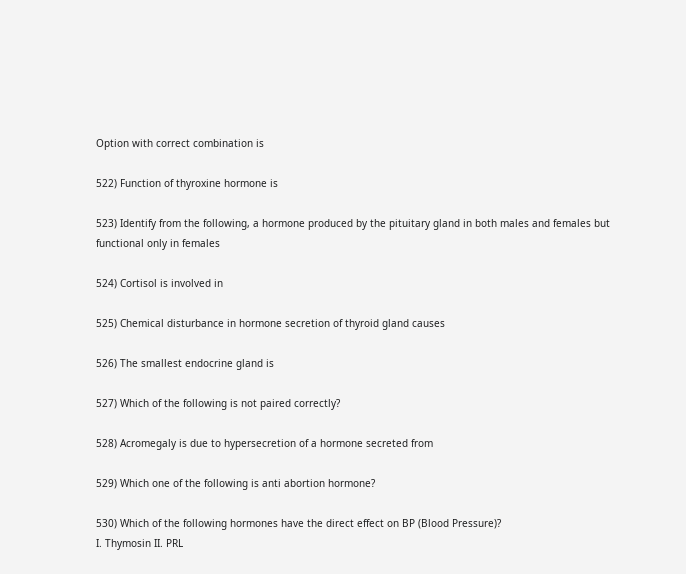Option with correct combination is

522) Function of thyroxine hormone is

523) Identify from the following, a hormone produced by the pituitary gland in both males and females but
functional only in females

524) Cortisol is involved in

525) Chemical disturbance in hormone secretion of thyroid gland causes

526) The smallest endocrine gland is

527) Which of the following is not paired correctly?

528) Acromegaly is due to hypersecretion of a hormone secreted from

529) Which one of the following is anti abortion hormone?

530) Which of the following hormones have the direct effect on BP (Blood Pressure)?
I. Thymosin II. PRL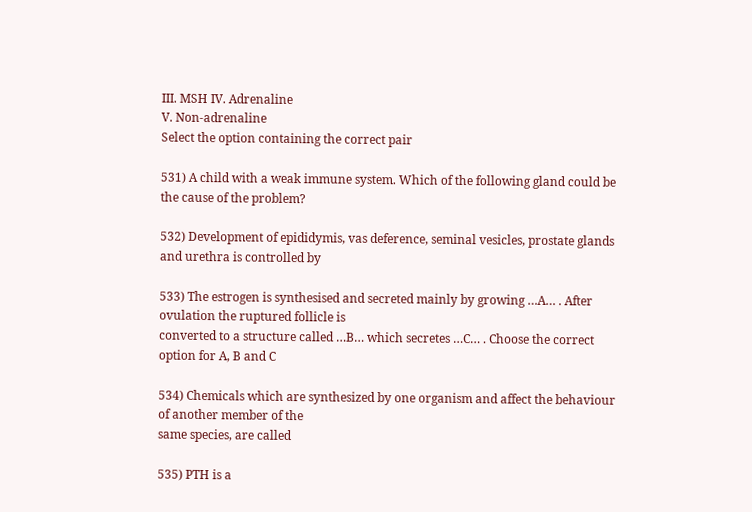III. MSH IV. Adrenaline
V. Non-adrenaline
Select the option containing the correct pair

531) A child with a weak immune system. Which of the following gland could be the cause of the problem?

532) Development of epididymis, vas deference, seminal vesicles, prostate glands and urethra is controlled by

533) The estrogen is synthesised and secreted mainly by growing …A… . After ovulation the ruptured follicle is
converted to a structure called …B… which secretes …C… . Choose the correct option for A, B and C

534) Chemicals which are synthesized by one organism and affect the behaviour of another member of the
same species, are called

535) PTH is a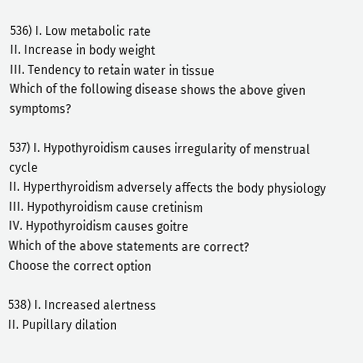536) I. Low metabolic rate
II. Increase in body weight
III. Tendency to retain water in tissue
Which of the following disease shows the above given symptoms?

537) I. Hypothyroidism causes irregularity of menstrual cycle
II. Hyperthyroidism adversely affects the body physiology
III. Hypothyroidism cause cretinism
IV. Hypothyroidism causes goitre
Which of the above statements are correct?
Choose the correct option

538) I. Increased alertness
II. Pupillary dilation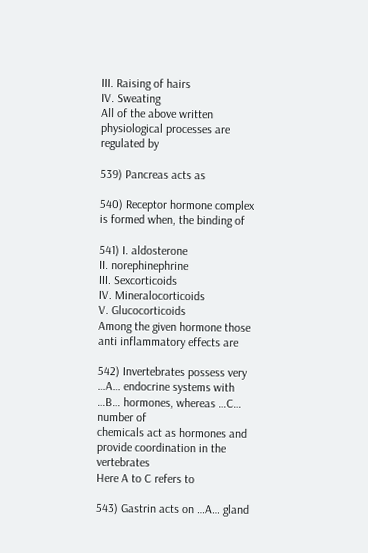III. Raising of hairs
IV. Sweating
All of the above written physiological processes are regulated by

539) Pancreas acts as

540) Receptor hormone complex is formed when, the binding of

541) I. aldosterone
II. norephinephrine
III. Sexcorticoids
IV. Mineralocorticoids
V. Glucocorticoids
Among the given hormone those anti inflammatory effects are

542) Invertebrates possess very …A… endocrine systems with …B… hormones, whereas …C… number of
chemicals act as hormones and provide coordination in the vertebrates
Here A to C refers to

543) Gastrin acts on …A… gland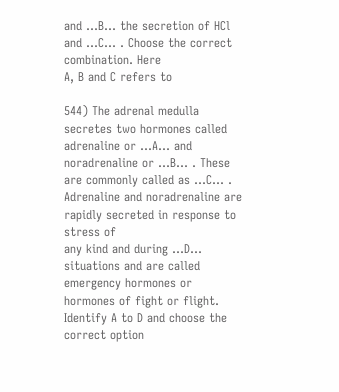and …B… the secretion of HCl and …C… . Choose the correct combination. Here
A, B and C refers to

544) The adrenal medulla secretes two hormones called adrenaline or …A… and noradrenaline or …B… . These
are commonly called as …C… . Adrenaline and noradrenaline are rapidly secreted in response to stress of
any kind and during …D… situations and are called emergency hormones or hormones of fight or flight.
Identify A to D and choose the correct option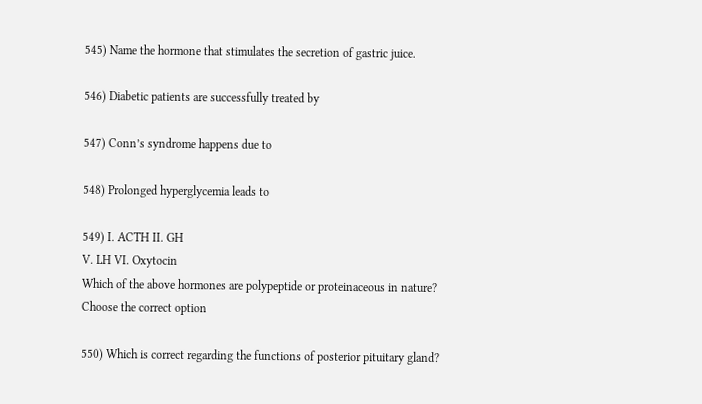545) Name the hormone that stimulates the secretion of gastric juice.

546) Diabetic patients are successfully treated by

547) Conn’s syndrome happens due to

548) Prolonged hyperglycemia leads to

549) I. ACTH II. GH
V. LH VI. Oxytocin
Which of the above hormones are polypeptide or proteinaceous in nature?
Choose the correct option

550) Which is correct regarding the functions of posterior pituitary gland?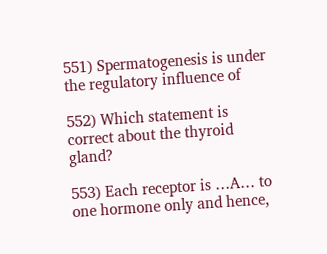551) Spermatogenesis is under the regulatory influence of

552) Which statement is correct about the thyroid gland?

553) Each receptor is …A… to one hormone only and hence,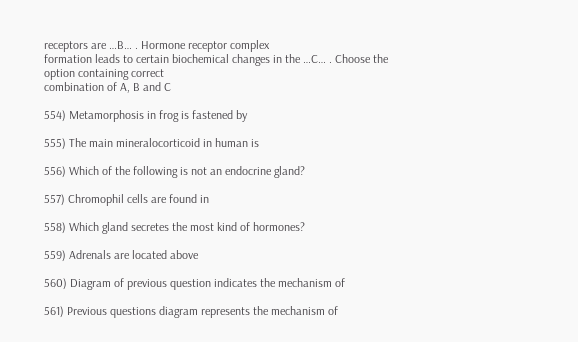receptors are …B… . Hormone receptor complex
formation leads to certain biochemical changes in the …C… . Choose the option containing correct
combination of A, B and C

554) Metamorphosis in frog is fastened by

555) The main mineralocorticoid in human is

556) Which of the following is not an endocrine gland?

557) Chromophil cells are found in

558) Which gland secretes the most kind of hormones?

559) Adrenals are located above

560) Diagram of previous question indicates the mechanism of

561) Previous questions diagram represents the mechanism of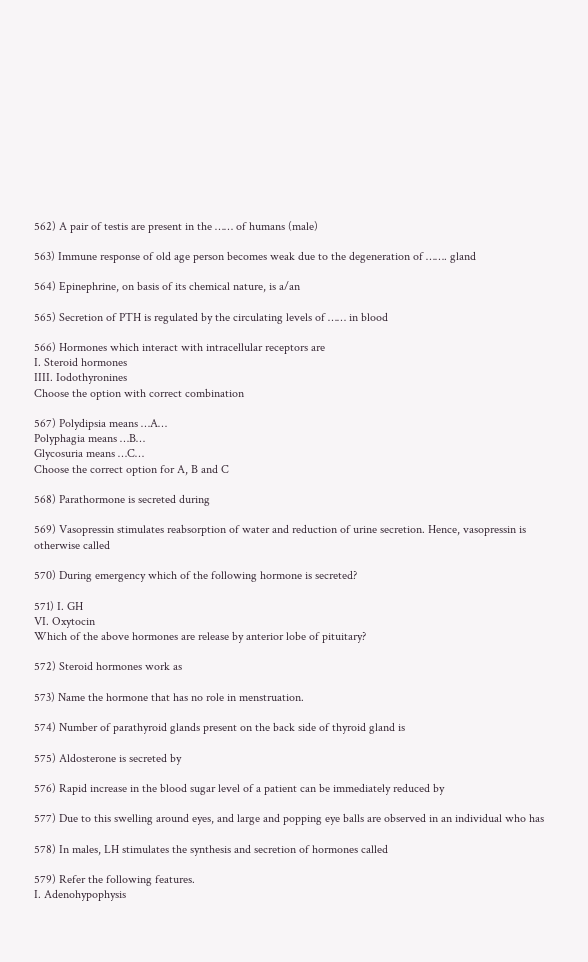562) A pair of testis are present in the …… of humans (male)

563) Immune response of old age person becomes weak due to the degeneration of ……. gland

564) Epinephrine, on basis of its chemical nature, is a/an

565) Secretion of PTH is regulated by the circulating levels of …… in blood

566) Hormones which interact with intracellular receptors are
I. Steroid hormones
IIII. Iodothyronines
Choose the option with correct combination

567) Polydipsia means …A…
Polyphagia means …B…
Glycosuria means …C…
Choose the correct option for A, B and C

568) Parathormone is secreted during

569) Vasopressin stimulates reabsorption of water and reduction of urine secretion. Hence, vasopressin is
otherwise called

570) During emergency which of the following hormone is secreted?

571) I. GH
VI. Oxytocin
Which of the above hormones are release by anterior lobe of pituitary?

572) Steroid hormones work as

573) Name the hormone that has no role in menstruation.

574) Number of parathyroid glands present on the back side of thyroid gland is

575) Aldosterone is secreted by

576) Rapid increase in the blood sugar level of a patient can be immediately reduced by

577) Due to this swelling around eyes, and large and popping eye balls are observed in an individual who has

578) In males, LH stimulates the synthesis and secretion of hormones called

579) Refer the following features.
I. Adenohypophysis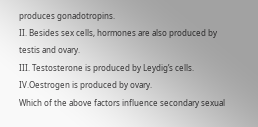produces gonadotropins.
II. Besides sex cells, hormones are also produced by testis and ovary.
III. Testosterone is produced by Leydig’s cells.
IV.Oestrogen is produced by ovary.
Which of the above factors influence secondary sexual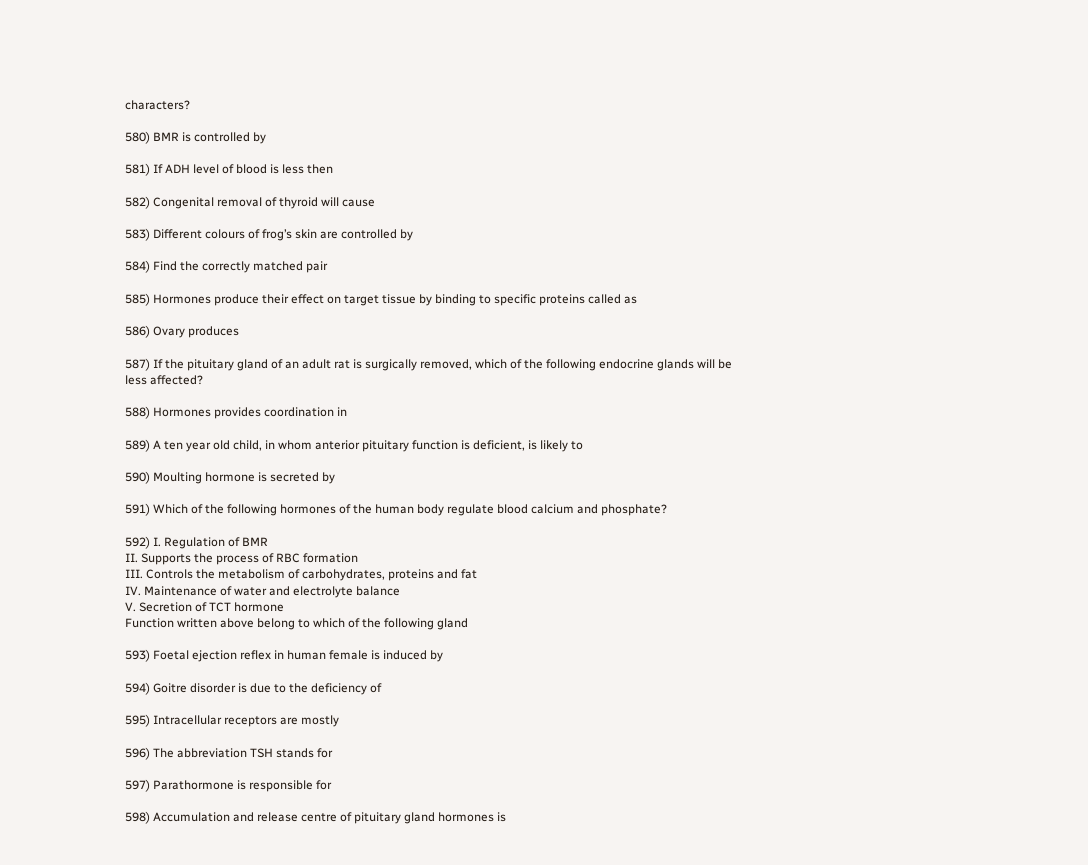characters?

580) BMR is controlled by

581) If ADH level of blood is less then

582) Congenital removal of thyroid will cause

583) Different colours of frog’s skin are controlled by

584) Find the correctly matched pair

585) Hormones produce their effect on target tissue by binding to specific proteins called as

586) Ovary produces

587) If the pituitary gland of an adult rat is surgically removed, which of the following endocrine glands will be
less affected?

588) Hormones provides coordination in

589) A ten year old child, in whom anterior pituitary function is deficient, is likely to

590) Moulting hormone is secreted by

591) Which of the following hormones of the human body regulate blood calcium and phosphate?

592) I. Regulation of BMR
II. Supports the process of RBC formation
III. Controls the metabolism of carbohydrates, proteins and fat
IV. Maintenance of water and electrolyte balance
V. Secretion of TCT hormone
Function written above belong to which of the following gland

593) Foetal ejection reflex in human female is induced by

594) Goitre disorder is due to the deficiency of

595) Intracellular receptors are mostly

596) The abbreviation TSH stands for

597) Parathormone is responsible for

598) Accumulation and release centre of pituitary gland hormones is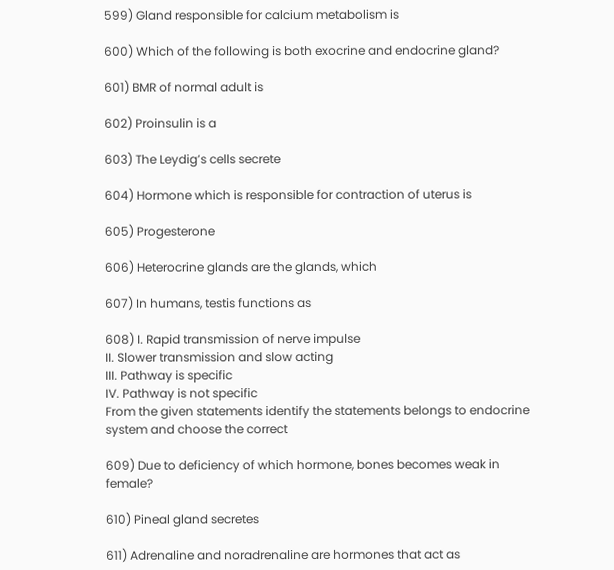599) Gland responsible for calcium metabolism is

600) Which of the following is both exocrine and endocrine gland?

601) BMR of normal adult is

602) Proinsulin is a

603) The Leydig’s cells secrete

604) Hormone which is responsible for contraction of uterus is

605) Progesterone

606) Heterocrine glands are the glands, which

607) In humans, testis functions as

608) I. Rapid transmission of nerve impulse
II. Slower transmission and slow acting
III. Pathway is specific
IV. Pathway is not specific
From the given statements identify the statements belongs to endocrine system and choose the correct

609) Due to deficiency of which hormone, bones becomes weak in female?

610) Pineal gland secretes

611) Adrenaline and noradrenaline are hormones that act as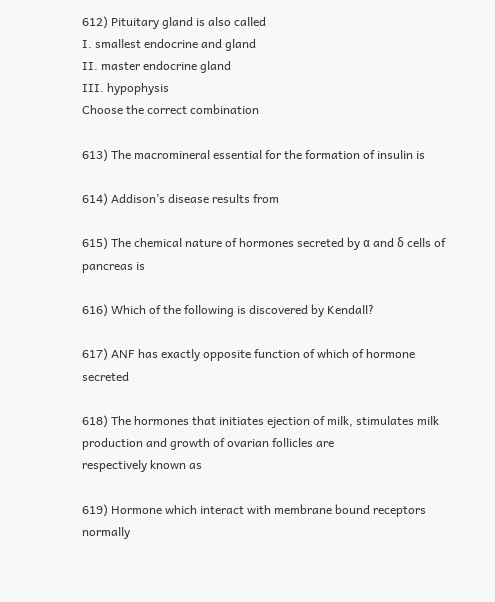612) Pituitary gland is also called
I. smallest endocrine and gland
II. master endocrine gland
III. hypophysis
Choose the correct combination

613) The macromineral essential for the formation of insulin is

614) Addison’s disease results from

615) The chemical nature of hormones secreted by α and δ cells of pancreas is

616) Which of the following is discovered by Kendall?

617) ANF has exactly opposite function of which of hormone secreted

618) The hormones that initiates ejection of milk, stimulates milk production and growth of ovarian follicles are
respectively known as

619) Hormone which interact with membrane bound receptors normally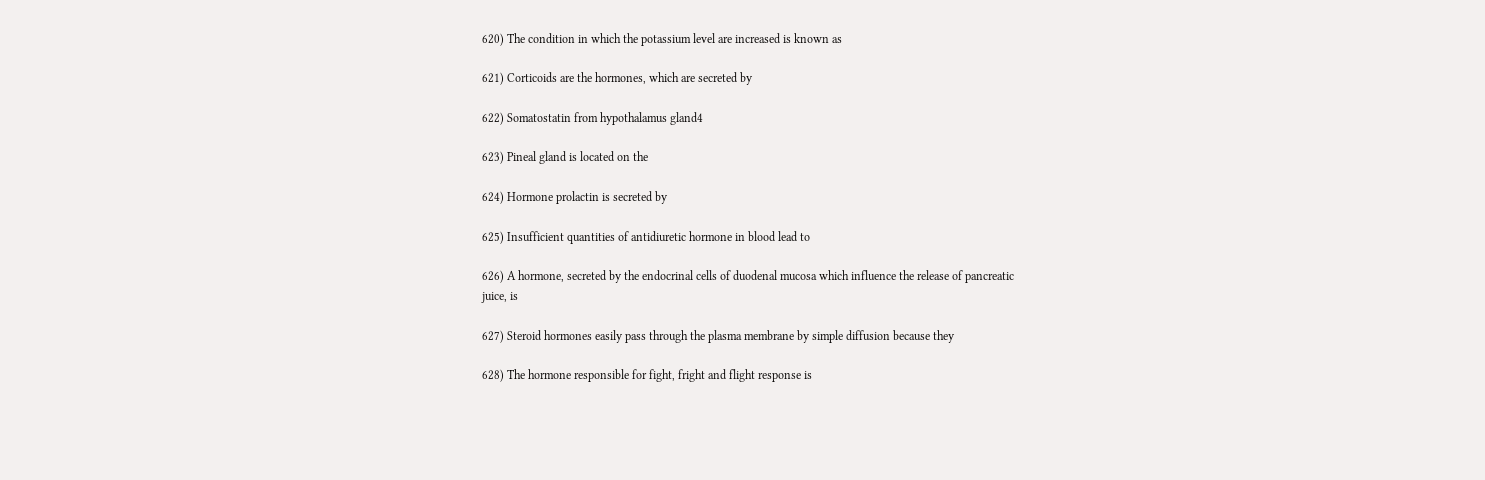620) The condition in which the potassium level are increased is known as

621) Corticoids are the hormones, which are secreted by

622) Somatostatin from hypothalamus gland4

623) Pineal gland is located on the

624) Hormone prolactin is secreted by

625) Insufficient quantities of antidiuretic hormone in blood lead to

626) A hormone, secreted by the endocrinal cells of duodenal mucosa which influence the release of pancreatic
juice, is

627) Steroid hormones easily pass through the plasma membrane by simple diffusion because they

628) The hormone responsible for fight, fright and flight response is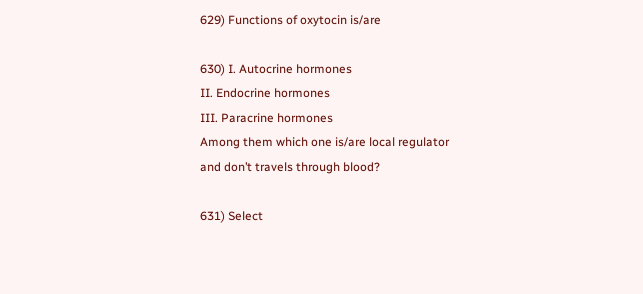629) Functions of oxytocin is/are

630) I. Autocrine hormones
II. Endocrine hormones
III. Paracrine hormones
Among them which one is/are local regulator and don’t travels through blood?

631) Select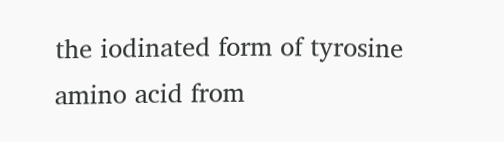the iodinated form of tyrosine amino acid from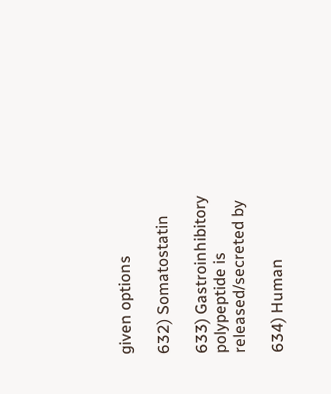given options

632) Somatostatin

633) Gastroinhibitory polypeptide is released/secreted by

634) Human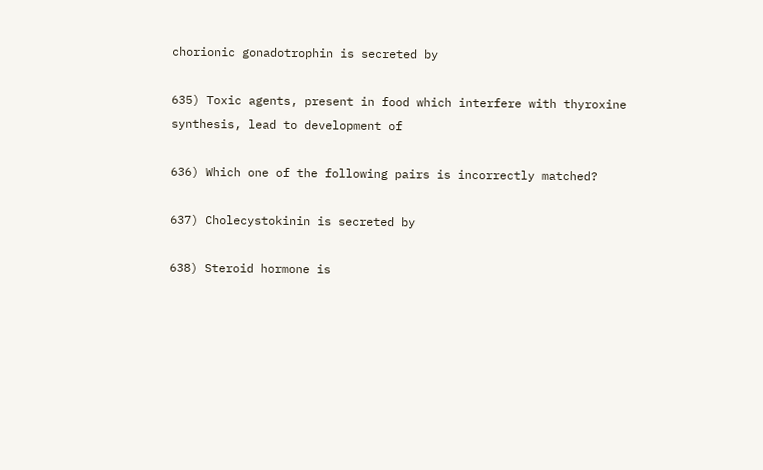chorionic gonadotrophin is secreted by

635) Toxic agents, present in food which interfere with thyroxine synthesis, lead to development of

636) Which one of the following pairs is incorrectly matched?

637) Cholecystokinin is secreted by

638) Steroid hormone is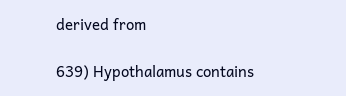derived from

639) Hypothalamus contains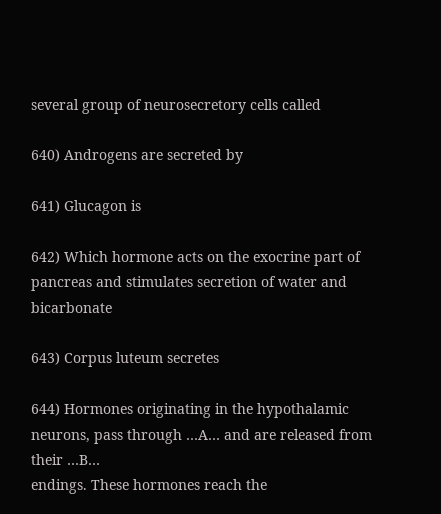several group of neurosecretory cells called

640) Androgens are secreted by

641) Glucagon is

642) Which hormone acts on the exocrine part of pancreas and stimulates secretion of water and bicarbonate

643) Corpus luteum secretes

644) Hormones originating in the hypothalamic neurons, pass through …A… and are released from their …B…
endings. These hormones reach the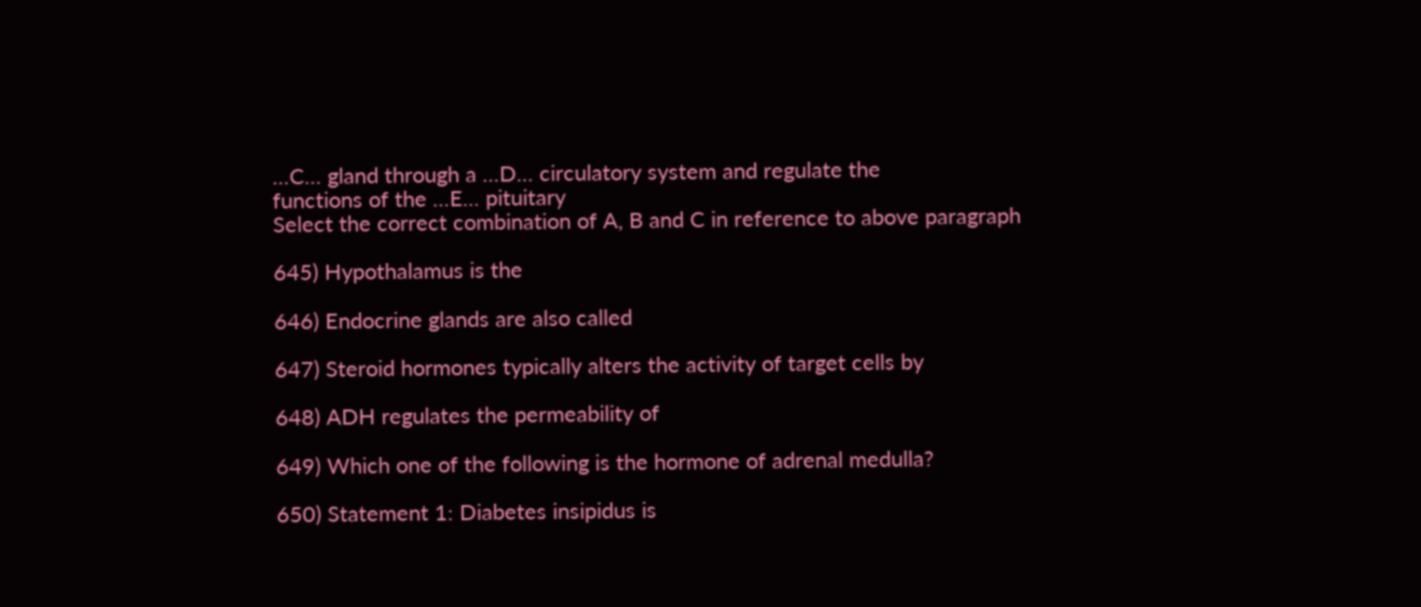…C… gland through a …D… circulatory system and regulate the
functions of the …E… pituitary
Select the correct combination of A, B and C in reference to above paragraph

645) Hypothalamus is the

646) Endocrine glands are also called

647) Steroid hormones typically alters the activity of target cells by

648) ADH regulates the permeability of

649) Which one of the following is the hormone of adrenal medulla?

650) Statement 1: Diabetes insipidus is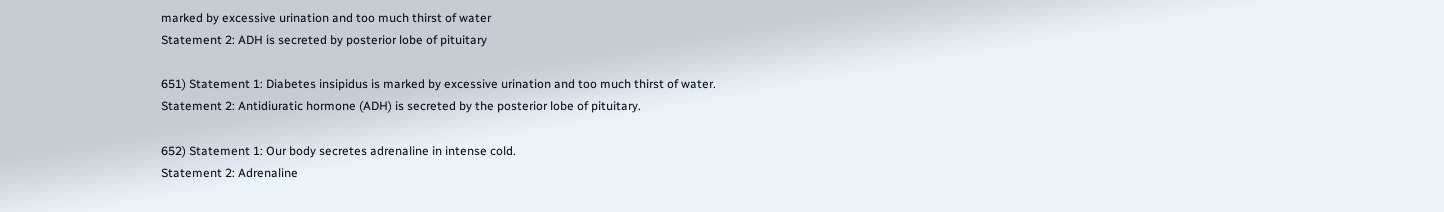marked by excessive urination and too much thirst of water
Statement 2: ADH is secreted by posterior lobe of pituitary

651) Statement 1: Diabetes insipidus is marked by excessive urination and too much thirst of water.
Statement 2: Antidiuratic hormone (ADH) is secreted by the posterior lobe of pituitary.

652) Statement 1: Our body secretes adrenaline in intense cold.
Statement 2: Adrenaline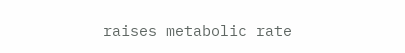raises metabolic rate